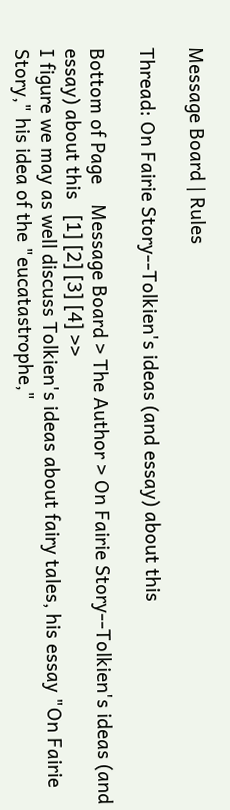Message Board | Rules

Thread: On Fairie Story--Tolkien's ideas (and essay) about this

Bottom of Page    Message Board > The Author > On Fairie Story--Tolkien's ideas (and essay) about this   [1] [2] [3] [4] >>
I figure we may as well discuss Tolkien's ideas about fairy tales, his essay "On Fairie Story," his idea of the "eucatastrophe,"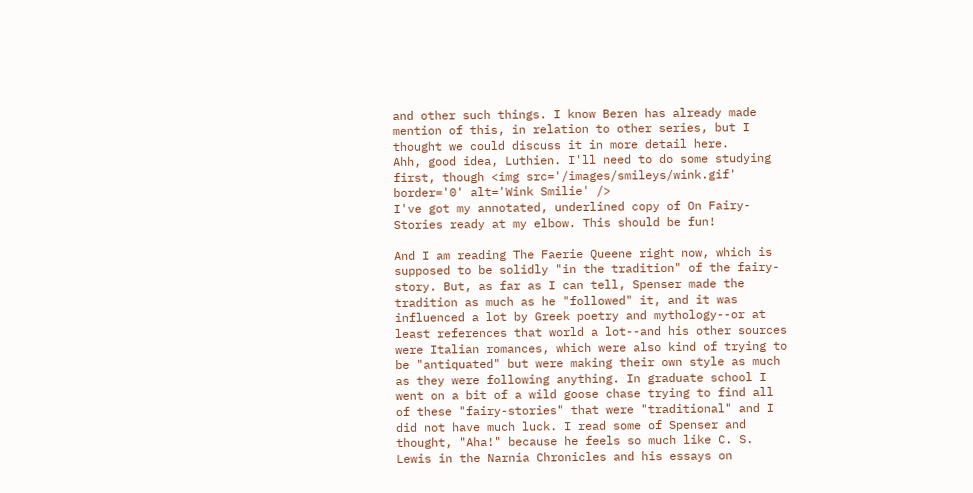and other such things. I know Beren has already made mention of this, in relation to other series, but I thought we could discuss it in more detail here.
Ahh, good idea, Luthien. I'll need to do some studying first, though <img src='/images/smileys/wink.gif' border='0' alt='Wink Smilie' />
I've got my annotated, underlined copy of On Fairy-Stories ready at my elbow. This should be fun!

And I am reading The Faerie Queene right now, which is supposed to be solidly "in the tradition" of the fairy-story. But, as far as I can tell, Spenser made the tradition as much as he "followed" it, and it was influenced a lot by Greek poetry and mythology--or at least references that world a lot--and his other sources were Italian romances, which were also kind of trying to be "antiquated" but were making their own style as much as they were following anything. In graduate school I went on a bit of a wild goose chase trying to find all of these "fairy-stories" that were "traditional" and I did not have much luck. I read some of Spenser and thought, "Aha!" because he feels so much like C. S. Lewis in the Narnia Chronicles and his essays on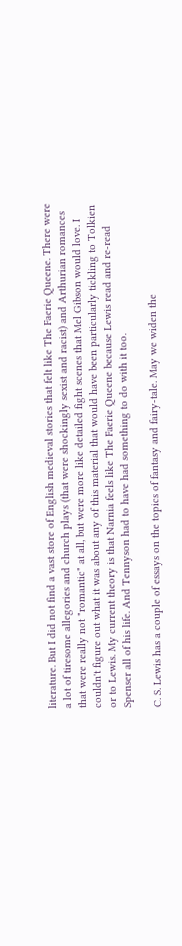literature. But I did not find a vast store of English medieval stories that felt like The Faerie Queene. There were a lot of tiresome allegories and church plays (that were shockingly sexist and racist) and Arthurian romances that were really not "romantic" at all, but were more like detailed fight scenes that Mel Gibson would love. I couldn't figure out what it was about any of this material that would have been particularly tickling to Tolkien or to Lewis. My current theory is that Narnia feels like The Faerie Queene because Lewis read and re-read Spenser all of his life. And Tennyson had to have had something to do with it too.

C. S. Lewis has a couple of essays on the topics of fantasy and fairy-tale. May we widen the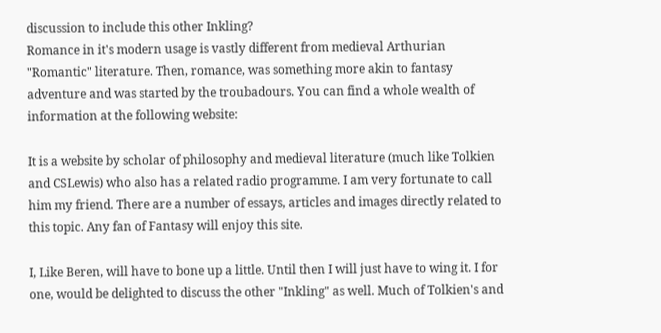discussion to include this other Inkling?
Romance in it's modern usage is vastly different from medieval Arthurian "Romantic" literature. Then, romance, was something more akin to fantasy adventure and was started by the troubadours. You can find a whole wealth of information at the following website:

It is a website by scholar of philosophy and medieval literature (much like Tolkien and CSLewis) who also has a related radio programme. I am very fortunate to call him my friend. There are a number of essays, articles and images directly related to this topic. Any fan of Fantasy will enjoy this site.

I, Like Beren, will have to bone up a little. Until then I will just have to wing it. I for one, would be delighted to discuss the other "Inkling" as well. Much of Tolkien's and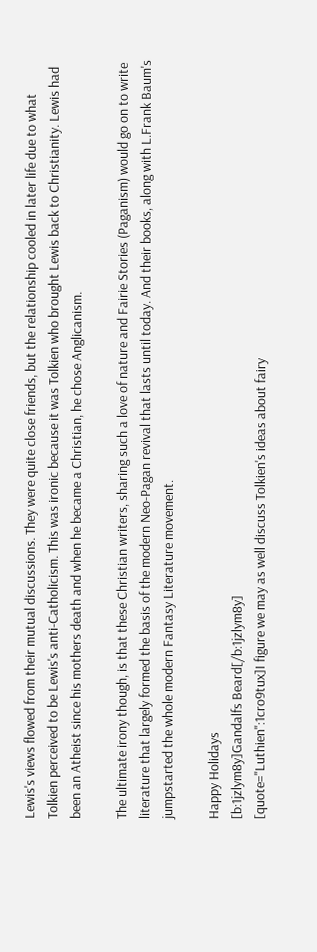Lewis's views flowed from their mutual discussions. They were quite close friends, but the relationship cooled in later life due to what Tolkien perceived to be Lewis's anti-Catholicism. This was ironic because it was Tolkien who brought Lewis back to Christianity. Lewis had been an Atheist since his mothers death and when he became a Christian, he chose Anglicanism.

The ultimate irony though, is that these Christian writers, sharing such a love of nature and Fairie Stories (Paganism) would go on to write literature that largely formed the basis of the modern Neo-Pagan revival that lasts until today. And their books, along with L.Frank Baum's jumpstarted the whole modern Fantasy Literature movement.

Happy Holidays
[b:1jzlym8y]Gandalfs Beard[/b:1jzlym8y]
[quote="Luthien":1cro9tux]I figure we may as well discuss Tolkien's ideas about fairy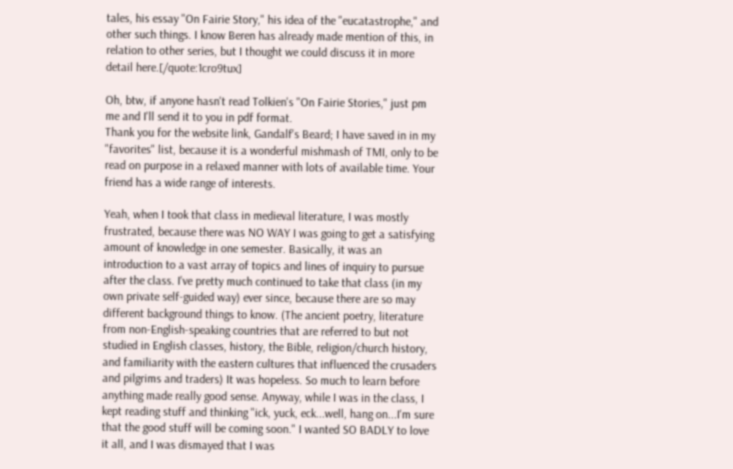tales, his essay "On Fairie Story," his idea of the "eucatastrophe," and other such things. I know Beren has already made mention of this, in relation to other series, but I thought we could discuss it in more detail here.[/quote:1cro9tux]

Oh, btw, if anyone hasn't read Tolkien's "On Fairie Stories," just pm me and I'll send it to you in pdf format.
Thank you for the website link, Gandalf's Beard; I have saved in in my "favorites" list, because it is a wonderful mishmash of TMI, only to be read on purpose in a relaxed manner with lots of available time. Your friend has a wide range of interests.

Yeah, when I took that class in medieval literature, I was mostly frustrated, because there was NO WAY I was going to get a satisfying amount of knowledge in one semester. Basically, it was an introduction to a vast array of topics and lines of inquiry to pursue after the class. I've pretty much continued to take that class (in my own private self-guided way) ever since, because there are so may different background things to know. (The ancient poetry, literature from non-English-speaking countries that are referred to but not studied in English classes, history, the Bible, religion/church history, and familiarity with the eastern cultures that influenced the crusaders and pilgrims and traders) It was hopeless. So much to learn before anything made really good sense. Anyway, while I was in the class, I kept reading stuff and thinking "ick, yuck, eck...well, hang on...I'm sure that the good stuff will be coming soon." I wanted SO BADLY to love it all, and I was dismayed that I was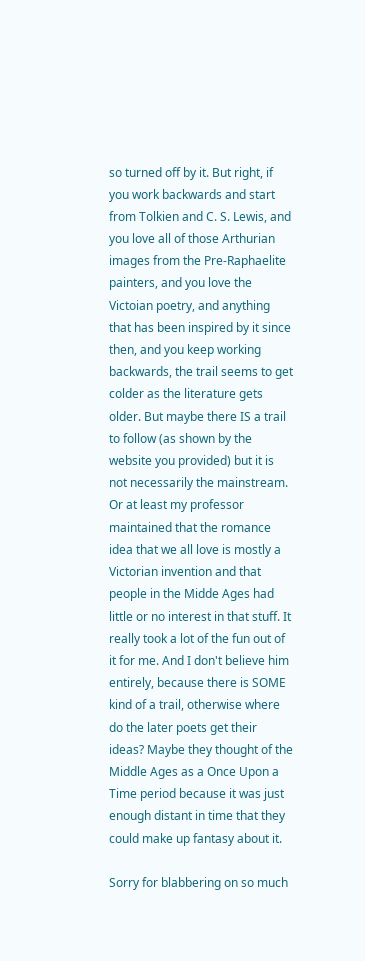so turned off by it. But right, if you work backwards and start from Tolkien and C. S. Lewis, and you love all of those Arthurian images from the Pre-Raphaelite painters, and you love the Victoian poetry, and anything that has been inspired by it since then, and you keep working backwards, the trail seems to get colder as the literature gets older. But maybe there IS a trail to follow (as shown by the website you provided) but it is not necessarily the mainstream. Or at least my professor maintained that the romance idea that we all love is mostly a Victorian invention and that people in the Midde Ages had little or no interest in that stuff. It really took a lot of the fun out of it for me. And I don't believe him entirely, because there is SOME kind of a trail, otherwise where do the later poets get their ideas? Maybe they thought of the Middle Ages as a Once Upon a Time period because it was just enough distant in time that they could make up fantasy about it.

Sorry for blabbering on so much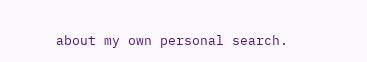about my own personal search.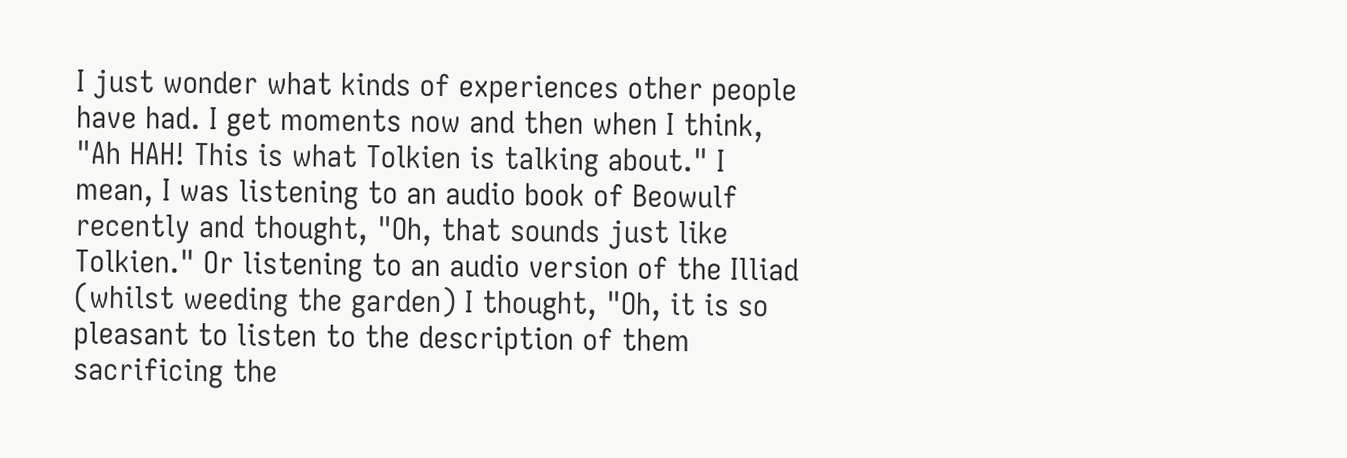I just wonder what kinds of experiences other people have had. I get moments now and then when I think, "Ah HAH! This is what Tolkien is talking about." I mean, I was listening to an audio book of Beowulf recently and thought, "Oh, that sounds just like Tolkien." Or listening to an audio version of the Illiad (whilst weeding the garden) I thought, "Oh, it is so pleasant to listen to the description of them sacrificing the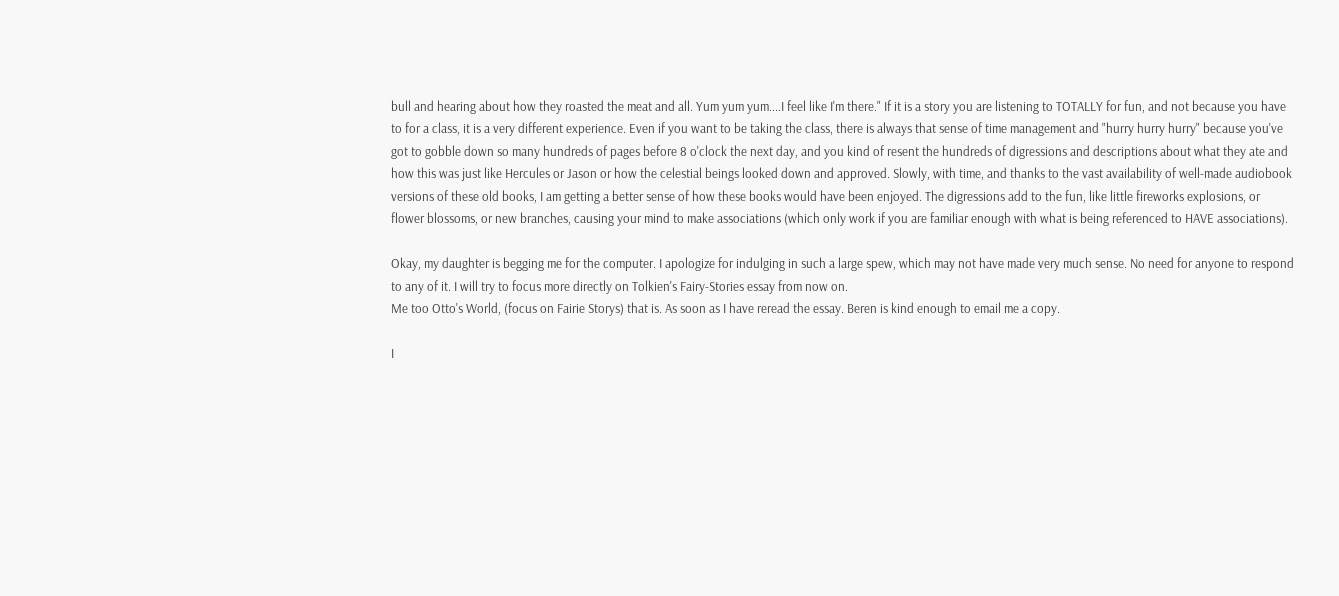bull and hearing about how they roasted the meat and all. Yum yum yum....I feel like I'm there." If it is a story you are listening to TOTALLY for fun, and not because you have to for a class, it is a very different experience. Even if you want to be taking the class, there is always that sense of time management and "hurry hurry hurry" because you've got to gobble down so many hundreds of pages before 8 o'clock the next day, and you kind of resent the hundreds of digressions and descriptions about what they ate and how this was just like Hercules or Jason or how the celestial beings looked down and approved. Slowly, with time, and thanks to the vast availability of well-made audiobook versions of these old books, I am getting a better sense of how these books would have been enjoyed. The digressions add to the fun, like little fireworks explosions, or flower blossoms, or new branches, causing your mind to make associations (which only work if you are familiar enough with what is being referenced to HAVE associations).

Okay, my daughter is begging me for the computer. I apologize for indulging in such a large spew, which may not have made very much sense. No need for anyone to respond to any of it. I will try to focus more directly on Tolkien's Fairy-Stories essay from now on.
Me too Otto's World, (focus on Fairie Storys) that is. As soon as I have reread the essay. Beren is kind enough to email me a copy.

I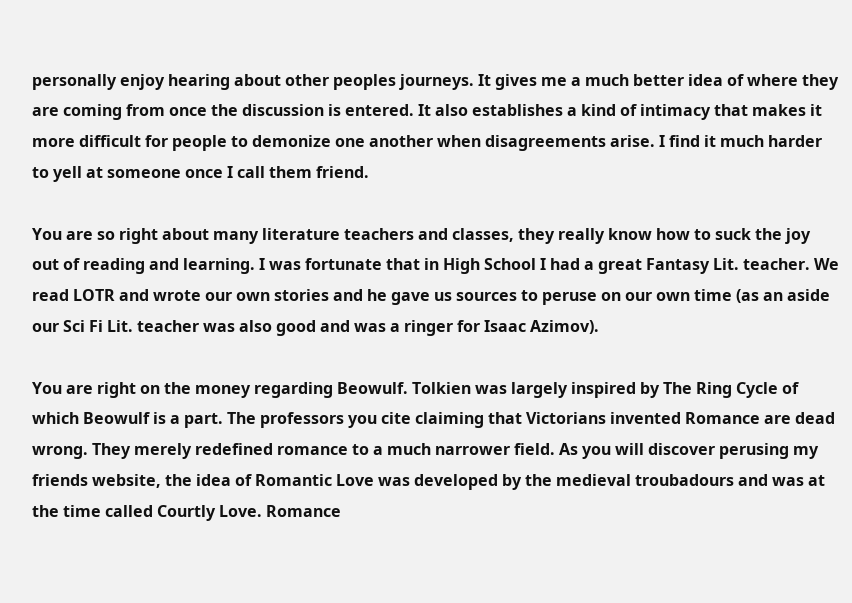personally enjoy hearing about other peoples journeys. It gives me a much better idea of where they are coming from once the discussion is entered. It also establishes a kind of intimacy that makes it more difficult for people to demonize one another when disagreements arise. I find it much harder to yell at someone once I call them friend.

You are so right about many literature teachers and classes, they really know how to suck the joy out of reading and learning. I was fortunate that in High School I had a great Fantasy Lit. teacher. We read LOTR and wrote our own stories and he gave us sources to peruse on our own time (as an aside our Sci Fi Lit. teacher was also good and was a ringer for Isaac Azimov).

You are right on the money regarding Beowulf. Tolkien was largely inspired by The Ring Cycle of which Beowulf is a part. The professors you cite claiming that Victorians invented Romance are dead wrong. They merely redefined romance to a much narrower field. As you will discover perusing my friends website, the idea of Romantic Love was developed by the medieval troubadours and was at the time called Courtly Love. Romance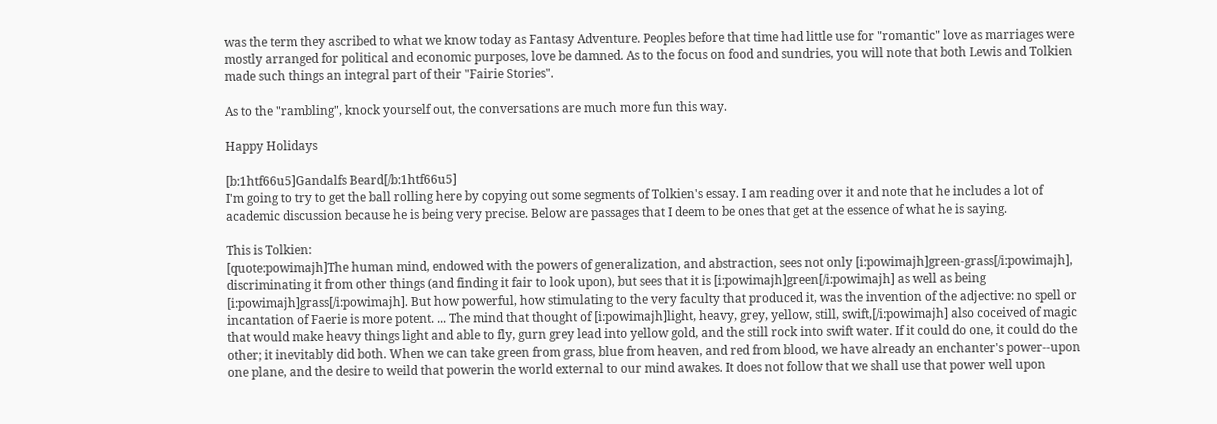was the term they ascribed to what we know today as Fantasy Adventure. Peoples before that time had little use for "romantic" love as marriages were mostly arranged for political and economic purposes, love be damned. As to the focus on food and sundries, you will note that both Lewis and Tolkien made such things an integral part of their "Fairie Stories".

As to the "rambling", knock yourself out, the conversations are much more fun this way.

Happy Holidays

[b:1htf66u5]Gandalfs Beard[/b:1htf66u5]
I'm going to try to get the ball rolling here by copying out some segments of Tolkien's essay. I am reading over it and note that he includes a lot of academic discussion because he is being very precise. Below are passages that I deem to be ones that get at the essence of what he is saying.

This is Tolkien:
[quote:powimajh]The human mind, endowed with the powers of generalization, and abstraction, sees not only [i:powimajh]green-grass[/i:powimajh], discriminating it from other things (and finding it fair to look upon), but sees that it is [i:powimajh]green[/i:powimajh] as well as being [i:powimajh]grass[/i:powimajh]. But how powerful, how stimulating to the very faculty that produced it, was the invention of the adjective: no spell or incantation of Faerie is more potent. ... The mind that thought of [i:powimajh]light, heavy, grey, yellow, still, swift,[/i:powimajh] also coceived of magic that would make heavy things light and able to fly, gurn grey lead into yellow gold, and the still rock into swift water. If it could do one, it could do the other; it inevitably did both. When we can take green from grass, blue from heaven, and red from blood, we have already an enchanter's power--upon one plane, and the desire to weild that powerin the world external to our mind awakes. It does not follow that we shall use that power well upon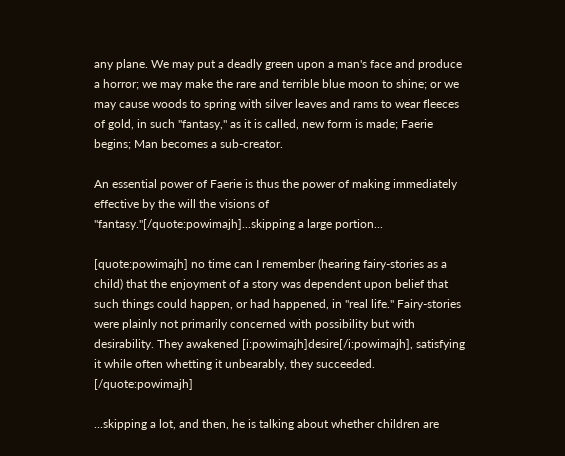any plane. We may put a deadly green upon a man's face and produce a horror; we may make the rare and terrible blue moon to shine; or we may cause woods to spring with silver leaves and rams to wear fleeces of gold, in such "fantasy," as it is called, new form is made; Faerie begins; Man becomes a sub-creator.

An essential power of Faerie is thus the power of making immediately effective by the will the visions of "fantasy."[/quote:powimajh]...skipping a large portion...

[quote:powimajh] no time can I remember (hearing fairy-stories as a child) that the enjoyment of a story was dependent upon belief that such things could happen, or had happened, in "real life." Fairy-stories were plainly not primarily concerned with possibility but with desirability. They awakened [i:powimajh]desire[/i:powimajh], satisfying it while often whetting it unbearably, they succeeded. [/quote:powimajh]

...skipping a lot, and then, he is talking about whether children are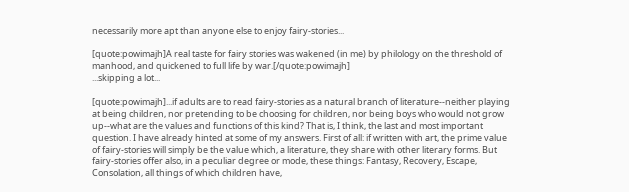necessarily more apt than anyone else to enjoy fairy-stories...

[quote:powimajh]A real taste for fairy stories was wakened (in me) by philology on the threshold of manhood, and quickened to full life by war.[/quote:powimajh]
...skipping a lot...

[quote:powimajh]...if adults are to read fairy-stories as a natural branch of literature--neither playing at being children, nor pretending to be choosing for children, nor being boys who would not grow up--what are the values and functions of this kind? That is, I think, the last and most important question. I have already hinted at some of my answers. First of all: if written with art, the prime value of fairy-stories will simply be the value which, a literature, they share with other literary forms. But fairy-stories offer also, in a peculiar degree or mode, these things: Fantasy, Recovery, Escape, Consolation, all things of which children have,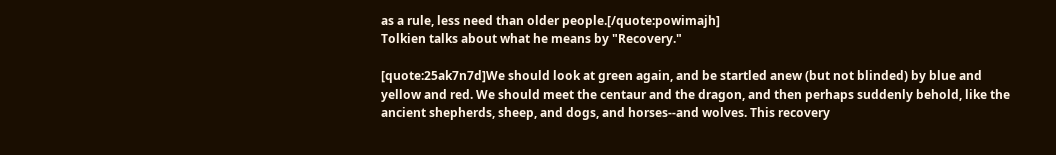as a rule, less need than older people.[/quote:powimajh]
Tolkien talks about what he means by "Recovery."

[quote:25ak7n7d]We should look at green again, and be startled anew (but not blinded) by blue and yellow and red. We should meet the centaur and the dragon, and then perhaps suddenly behold, like the ancient shepherds, sheep, and dogs, and horses--and wolves. This recovery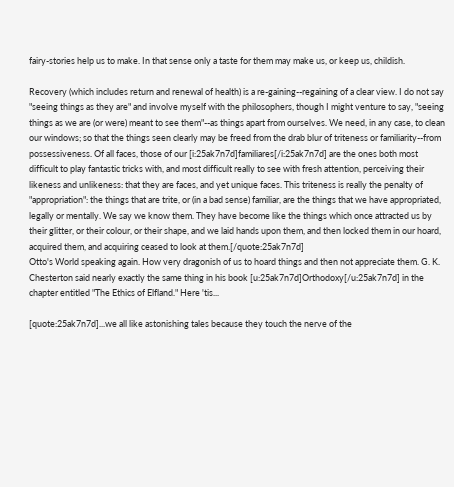fairy-stories help us to make. In that sense only a taste for them may make us, or keep us, childish.

Recovery (which includes return and renewal of health) is a re-gaining--regaining of a clear view. I do not say "seeing things as they are" and involve myself with the philosophers, though I might venture to say, "seeing things as we are (or were) meant to see them"--as things apart from ourselves. We need, in any case, to clean our windows; so that the things seen clearly may be freed from the drab blur of triteness or familiarity--from possessiveness. Of all faces, those of our [i:25ak7n7d]familiares[/i:25ak7n7d] are the ones both most difficult to play fantastic tricks with, and most difficult really to see with fresh attention, perceiving their likeness and unlikeness: that they are faces, and yet unique faces. This triteness is really the penalty of "appropriation": the things that are trite, or (in a bad sense) familiar, are the things that we have appropriated, legally or mentally. We say we know them. They have become like the things which once attracted us by their glitter, or their colour, or their shape, and we laid hands upon them, and then locked them in our hoard, acquired them, and acquiring ceased to look at them.[/quote:25ak7n7d]
Otto's World speaking again. How very dragonish of us to hoard things and then not appreciate them. G. K. Chesterton said nearly exactly the same thing in his book [u:25ak7n7d]Orthodoxy[/u:25ak7n7d] in the chapter entitled "The Ethics of Elfland." Here 'tis...

[quote:25ak7n7d]...we all like astonishing tales because they touch the nerve of the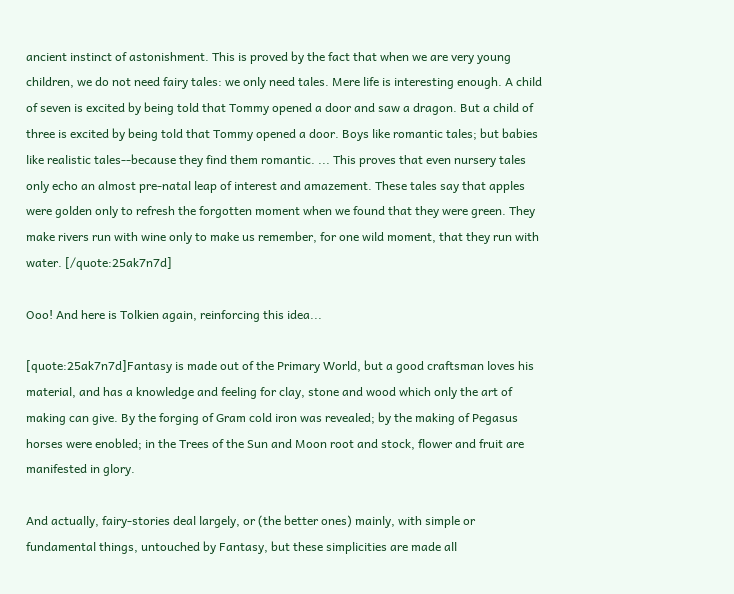ancient instinct of astonishment. This is proved by the fact that when we are very young children, we do not need fairy tales: we only need tales. Mere life is interesting enough. A child of seven is excited by being told that Tommy opened a door and saw a dragon. But a child of three is excited by being told that Tommy opened a door. Boys like romantic tales; but babies like realistic tales--because they find them romantic. ... This proves that even nursery tales only echo an almost pre-natal leap of interest and amazement. These tales say that apples were golden only to refresh the forgotten moment when we found that they were green. They make rivers run with wine only to make us remember, for one wild moment, that they run with water. [/quote:25ak7n7d]

Ooo! And here is Tolkien again, reinforcing this idea...

[quote:25ak7n7d]Fantasy is made out of the Primary World, but a good craftsman loves his material, and has a knowledge and feeling for clay, stone and wood which only the art of making can give. By the forging of Gram cold iron was revealed; by the making of Pegasus horses were enobled; in the Trees of the Sun and Moon root and stock, flower and fruit are manifested in glory.

And actually, fairy-stories deal largely, or (the better ones) mainly, with simple or fundamental things, untouched by Fantasy, but these simplicities are made all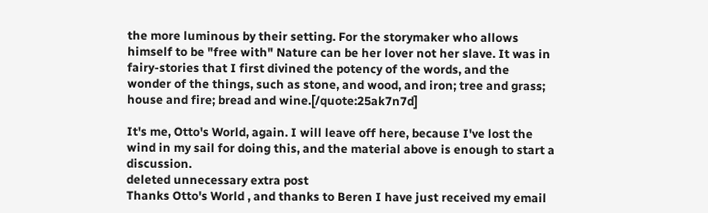the more luminous by their setting. For the storymaker who allows himself to be "free with" Nature can be her lover not her slave. It was in fairy-stories that I first divined the potency of the words, and the wonder of the things, such as stone, and wood, and iron; tree and grass; house and fire; bread and wine.[/quote:25ak7n7d]

It's me, Otto's World, again. I will leave off here, because I've lost the wind in my sail for doing this, and the material above is enough to start a discussion.
deleted unnecessary extra post
Thanks Otto's World , and thanks to Beren I have just received my email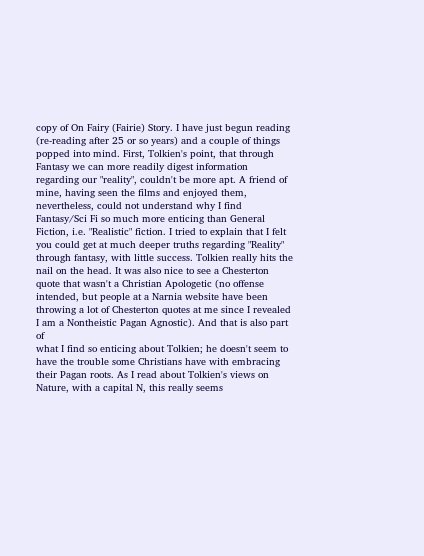copy of On Fairy (Fairie) Story. I have just begun reading (re-reading after 25 or so years) and a couple of things popped into mind. First, Tolkien's point, that through Fantasy we can more readily digest information regarding our "reality", couldn't be more apt. A friend of mine, having seen the films and enjoyed them, nevertheless, could not understand why I find Fantasy/Sci Fi so much more enticing than General Fiction, i.e. "Realistic" fiction. I tried to explain that I felt you could get at much deeper truths regarding "Reality" through fantasy, with little success. Tolkien really hits the nail on the head. It was also nice to see a Chesterton quote that wasn't a Christian Apologetic (no offense intended, but people at a Narnia website have been throwing a lot of Chesterton quotes at me since I revealed I am a Nontheistic Pagan Agnostic). And that is also part of
what I find so enticing about Tolkien; he doesn't seem to have the trouble some Christians have with embracing their Pagan roots. As I read about Tolkien's views on Nature, with a capital N, this really seems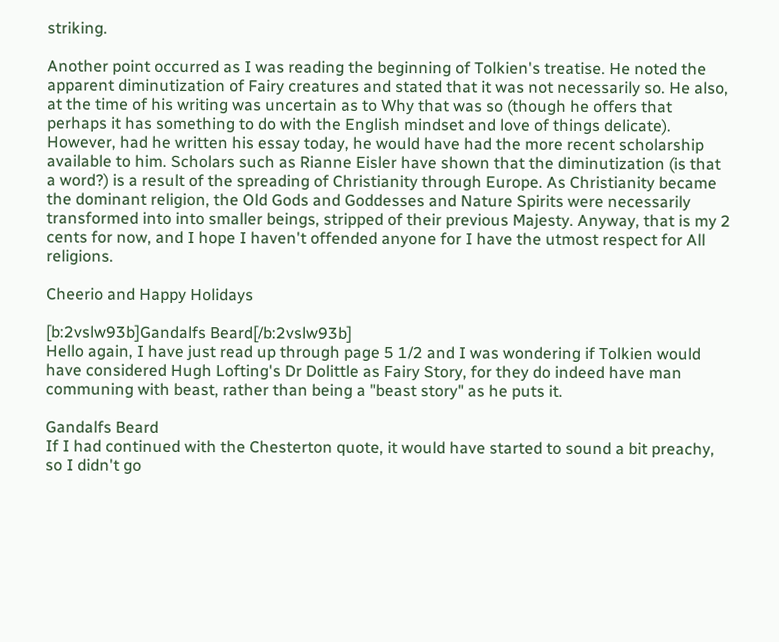striking.

Another point occurred as I was reading the beginning of Tolkien's treatise. He noted the apparent diminutization of Fairy creatures and stated that it was not necessarily so. He also, at the time of his writing was uncertain as to Why that was so (though he offers that perhaps it has something to do with the English mindset and love of things delicate). However, had he written his essay today, he would have had the more recent scholarship available to him. Scholars such as Rianne Eisler have shown that the diminutization (is that a word?) is a result of the spreading of Christianity through Europe. As Christianity became the dominant religion, the Old Gods and Goddesses and Nature Spirits were necessarily transformed into into smaller beings, stripped of their previous Majesty. Anyway, that is my 2 cents for now, and I hope I haven't offended anyone for I have the utmost respect for All religions.

Cheerio and Happy Holidays

[b:2vslw93b]Gandalfs Beard[/b:2vslw93b]
Hello again, I have just read up through page 5 1/2 and I was wondering if Tolkien would have considered Hugh Lofting's Dr Dolittle as Fairy Story, for they do indeed have man communing with beast, rather than being a "beast story" as he puts it.

Gandalfs Beard
If I had continued with the Chesterton quote, it would have started to sound a bit preachy, so I didn't go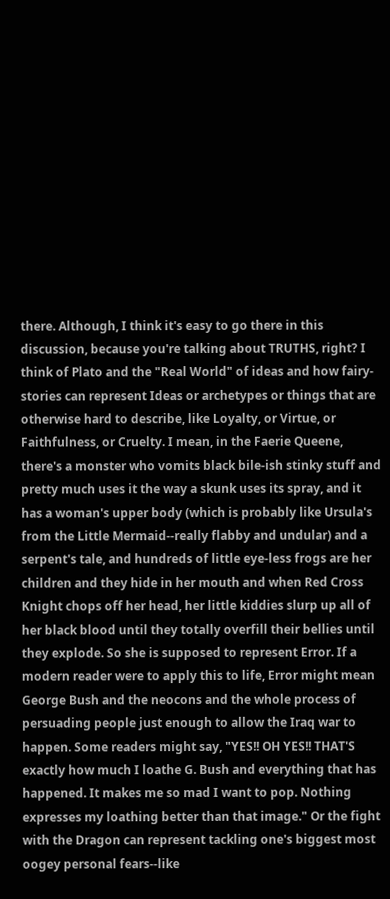there. Although, I think it's easy to go there in this discussion, because you're talking about TRUTHS, right? I think of Plato and the "Real World" of ideas and how fairy-stories can represent Ideas or archetypes or things that are otherwise hard to describe, like Loyalty, or Virtue, or Faithfulness, or Cruelty. I mean, in the Faerie Queene, there's a monster who vomits black bile-ish stinky stuff and pretty much uses it the way a skunk uses its spray, and it has a woman's upper body (which is probably like Ursula's from the Little Mermaid--really flabby and undular) and a serpent's tale, and hundreds of little eye-less frogs are her children and they hide in her mouth and when Red Cross Knight chops off her head, her little kiddies slurp up all of her black blood until they totally overfill their bellies until they explode. So she is supposed to represent Error. If a modern reader were to apply this to life, Error might mean George Bush and the neocons and the whole process of persuading people just enough to allow the Iraq war to happen. Some readers might say, "YES!! OH YES!! THAT'S exactly how much I loathe G. Bush and everything that has happened. It makes me so mad I want to pop. Nothing expresses my loathing better than that image." Or the fight with the Dragon can represent tackling one's biggest most oogey personal fears--like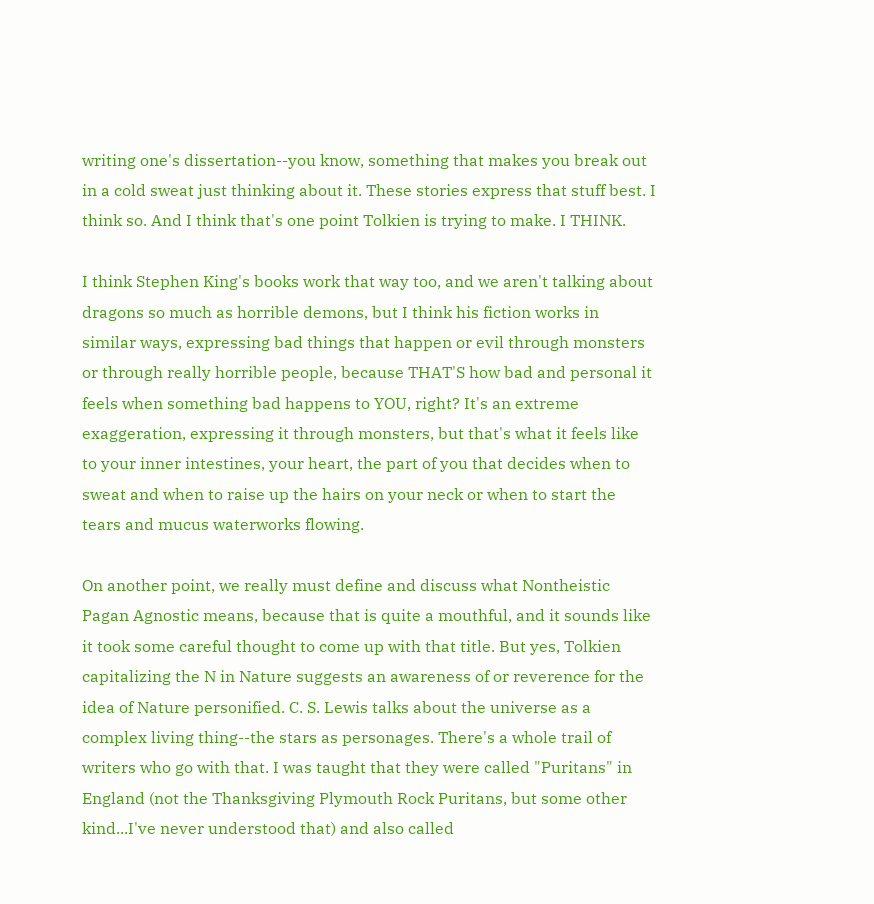writing one's dissertation--you know, something that makes you break out in a cold sweat just thinking about it. These stories express that stuff best. I think so. And I think that's one point Tolkien is trying to make. I THINK.

I think Stephen King's books work that way too, and we aren't talking about dragons so much as horrible demons, but I think his fiction works in similar ways, expressing bad things that happen or evil through monsters or through really horrible people, because THAT'S how bad and personal it feels when something bad happens to YOU, right? It's an extreme exaggeration, expressing it through monsters, but that's what it feels like to your inner intestines, your heart, the part of you that decides when to sweat and when to raise up the hairs on your neck or when to start the tears and mucus waterworks flowing.

On another point, we really must define and discuss what Nontheistic Pagan Agnostic means, because that is quite a mouthful, and it sounds like it took some careful thought to come up with that title. But yes, Tolkien capitalizing the N in Nature suggests an awareness of or reverence for the idea of Nature personified. C. S. Lewis talks about the universe as a complex living thing--the stars as personages. There's a whole trail of writers who go with that. I was taught that they were called "Puritans" in England (not the Thanksgiving Plymouth Rock Puritans, but some other kind...I've never understood that) and also called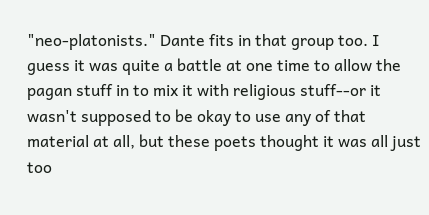"neo-platonists." Dante fits in that group too. I guess it was quite a battle at one time to allow the pagan stuff in to mix it with religious stuff--or it wasn't supposed to be okay to use any of that material at all, but these poets thought it was all just too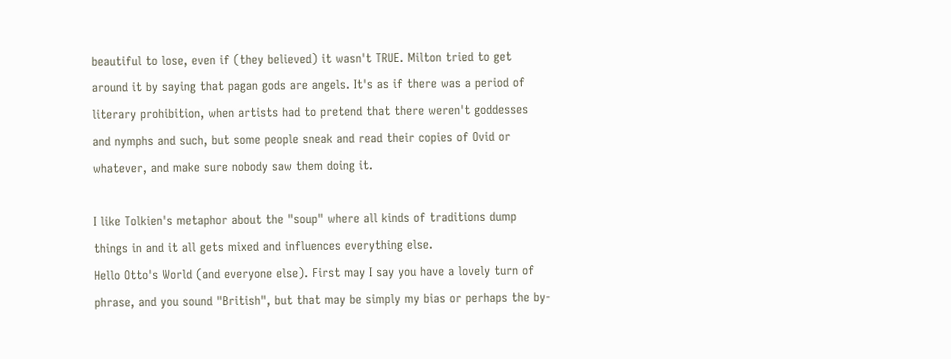beautiful to lose, even if (they believed) it wasn't TRUE. Milton tried to get around it by saying that pagan gods are angels. It's as if there was a period of literary prohibition, when artists had to pretend that there weren't goddesses and nymphs and such, but some people sneak and read their copies of Ovid or whatever, and make sure nobody saw them doing it.

I like Tolkien's metaphor about the "soup" where all kinds of traditions dump things in and it all gets mixed and influences everything else.
Hello Otto's World (and everyone else). First may I say you have a lovely turn of phrase, and you sound "British", but that may be simply my bias or perhaps the by-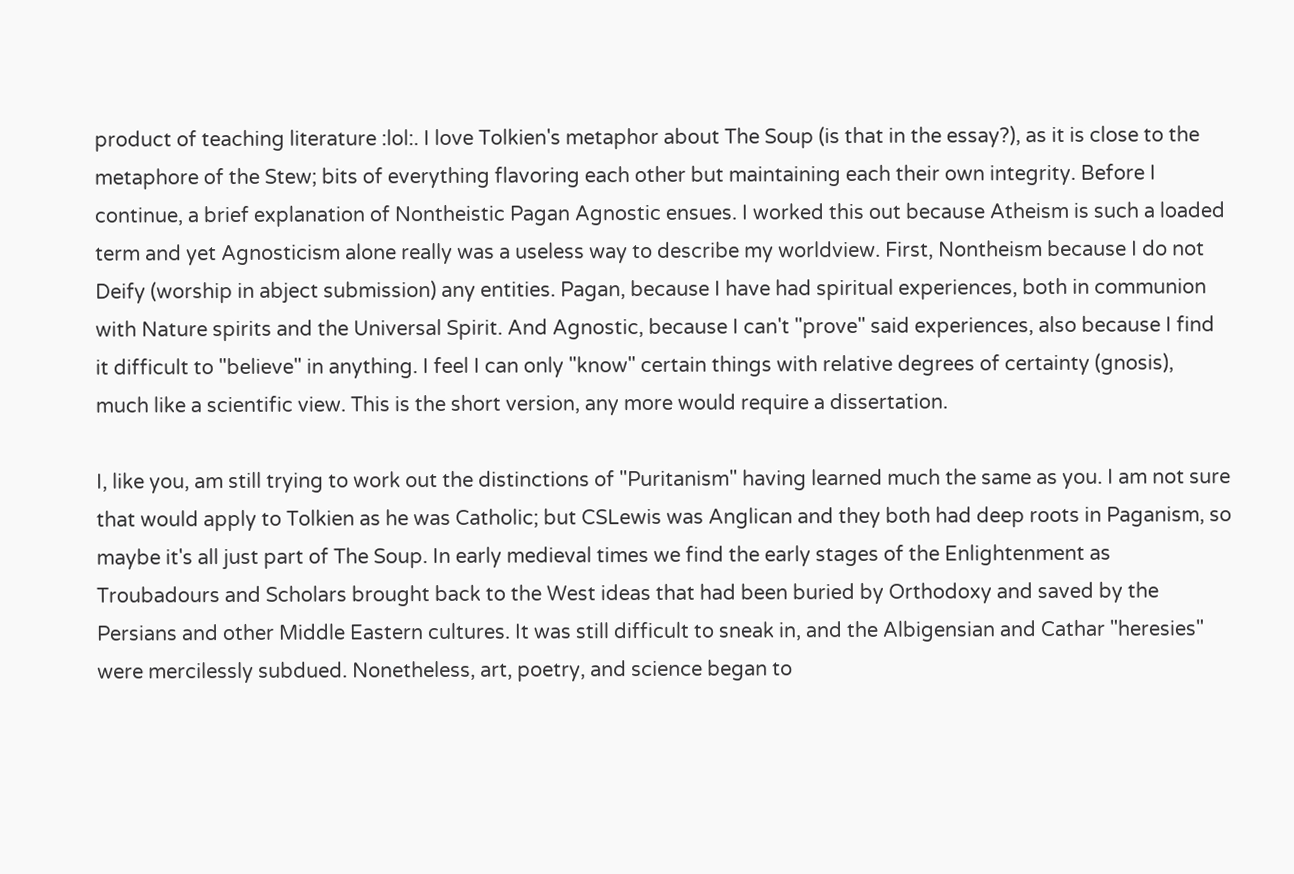product of teaching literature :lol:. I love Tolkien's metaphor about The Soup (is that in the essay?), as it is close to the metaphore of the Stew; bits of everything flavoring each other but maintaining each their own integrity. Before I continue, a brief explanation of Nontheistic Pagan Agnostic ensues. I worked this out because Atheism is such a loaded term and yet Agnosticism alone really was a useless way to describe my worldview. First, Nontheism because I do not Deify (worship in abject submission) any entities. Pagan, because I have had spiritual experiences, both in communion with Nature spirits and the Universal Spirit. And Agnostic, because I can't "prove" said experiences, also because I find it difficult to "believe" in anything. I feel I can only "know" certain things with relative degrees of certainty (gnosis), much like a scientific view. This is the short version, any more would require a dissertation.

I, like you, am still trying to work out the distinctions of "Puritanism" having learned much the same as you. I am not sure that would apply to Tolkien as he was Catholic; but CSLewis was Anglican and they both had deep roots in Paganism, so maybe it's all just part of The Soup. In early medieval times we find the early stages of the Enlightenment as Troubadours and Scholars brought back to the West ideas that had been buried by Orthodoxy and saved by the Persians and other Middle Eastern cultures. It was still difficult to sneak in, and the Albigensian and Cathar "heresies" were mercilessly subdued. Nonetheless, art, poetry, and science began to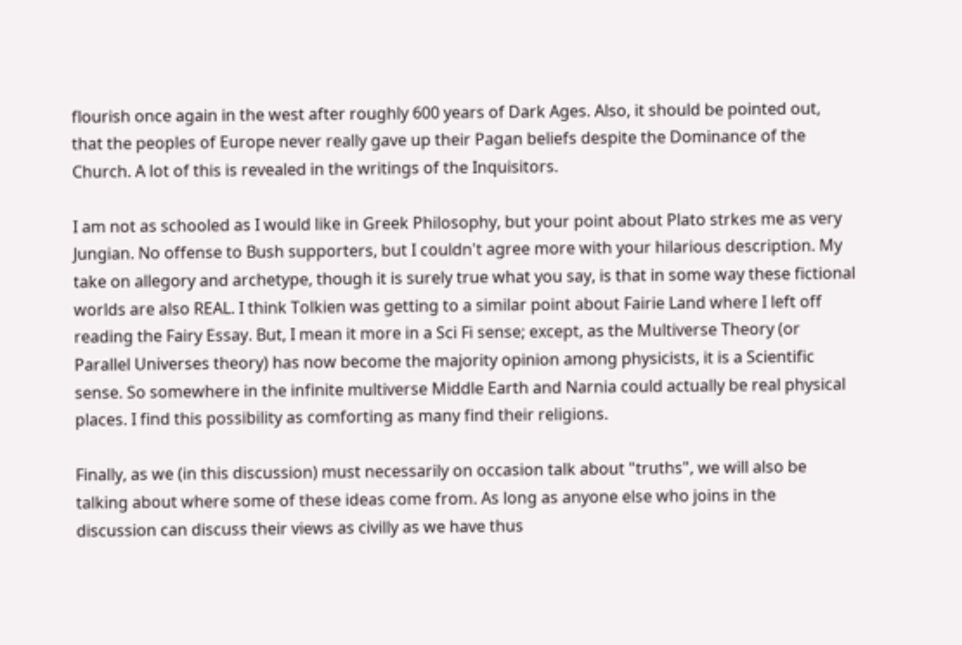flourish once again in the west after roughly 600 years of Dark Ages. Also, it should be pointed out, that the peoples of Europe never really gave up their Pagan beliefs despite the Dominance of the Church. A lot of this is revealed in the writings of the Inquisitors.

I am not as schooled as I would like in Greek Philosophy, but your point about Plato strkes me as very Jungian. No offense to Bush supporters, but I couldn't agree more with your hilarious description. My take on allegory and archetype, though it is surely true what you say, is that in some way these fictional worlds are also REAL. I think Tolkien was getting to a similar point about Fairie Land where I left off reading the Fairy Essay. But, I mean it more in a Sci Fi sense; except, as the Multiverse Theory (or Parallel Universes theory) has now become the majority opinion among physicists, it is a Scientific sense. So somewhere in the infinite multiverse Middle Earth and Narnia could actually be real physical places. I find this possibility as comforting as many find their religions.

Finally, as we (in this discussion) must necessarily on occasion talk about "truths", we will also be talking about where some of these ideas come from. As long as anyone else who joins in the discussion can discuss their views as civilly as we have thus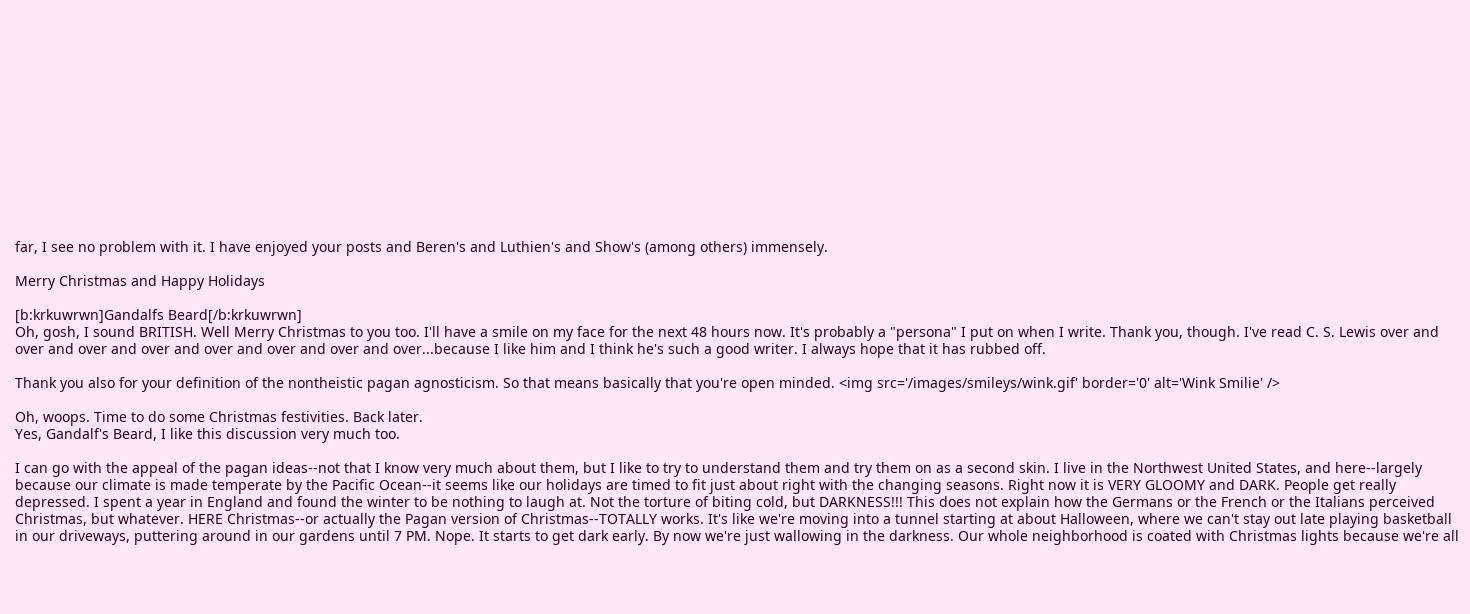far, I see no problem with it. I have enjoyed your posts and Beren's and Luthien's and Show's (among others) immensely.

Merry Christmas and Happy Holidays

[b:krkuwrwn]Gandalfs Beard[/b:krkuwrwn]
Oh, gosh, I sound BRITISH. Well Merry Christmas to you too. I'll have a smile on my face for the next 48 hours now. It's probably a "persona" I put on when I write. Thank you, though. I've read C. S. Lewis over and over and over and over and over and over and over and over...because I like him and I think he's such a good writer. I always hope that it has rubbed off.

Thank you also for your definition of the nontheistic pagan agnosticism. So that means basically that you're open minded. <img src='/images/smileys/wink.gif' border='0' alt='Wink Smilie' />

Oh, woops. Time to do some Christmas festivities. Back later.
Yes, Gandalf's Beard, I like this discussion very much too.

I can go with the appeal of the pagan ideas--not that I know very much about them, but I like to try to understand them and try them on as a second skin. I live in the Northwest United States, and here--largely because our climate is made temperate by the Pacific Ocean--it seems like our holidays are timed to fit just about right with the changing seasons. Right now it is VERY GLOOMY and DARK. People get really depressed. I spent a year in England and found the winter to be nothing to laugh at. Not the torture of biting cold, but DARKNESS!!! This does not explain how the Germans or the French or the Italians perceived Christmas, but whatever. HERE Christmas--or actually the Pagan version of Christmas--TOTALLY works. It's like we're moving into a tunnel starting at about Halloween, where we can't stay out late playing basketball in our driveways, puttering around in our gardens until 7 PM. Nope. It starts to get dark early. By now we're just wallowing in the darkness. Our whole neighborhood is coated with Christmas lights because we're all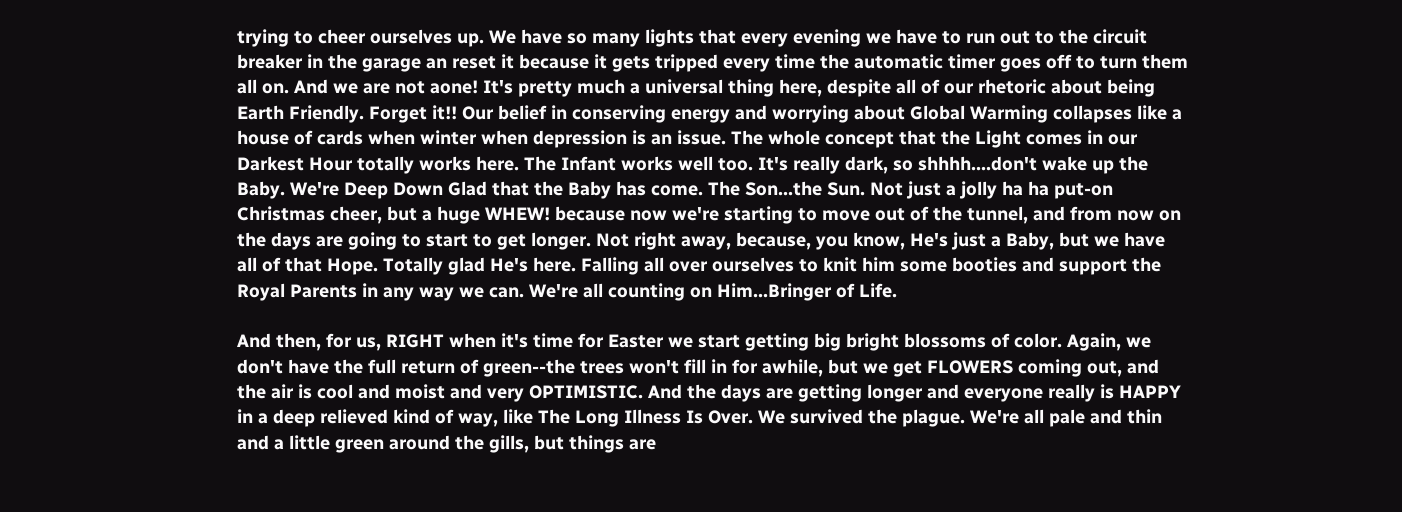trying to cheer ourselves up. We have so many lights that every evening we have to run out to the circuit breaker in the garage an reset it because it gets tripped every time the automatic timer goes off to turn them all on. And we are not aone! It's pretty much a universal thing here, despite all of our rhetoric about being Earth Friendly. Forget it!! Our belief in conserving energy and worrying about Global Warming collapses like a house of cards when winter when depression is an issue. The whole concept that the Light comes in our Darkest Hour totally works here. The Infant works well too. It's really dark, so shhhh....don't wake up the Baby. We're Deep Down Glad that the Baby has come. The Son...the Sun. Not just a jolly ha ha put-on Christmas cheer, but a huge WHEW! because now we're starting to move out of the tunnel, and from now on the days are going to start to get longer. Not right away, because, you know, He's just a Baby, but we have all of that Hope. Totally glad He's here. Falling all over ourselves to knit him some booties and support the Royal Parents in any way we can. We're all counting on Him...Bringer of Life.

And then, for us, RIGHT when it's time for Easter we start getting big bright blossoms of color. Again, we don't have the full return of green--the trees won't fill in for awhile, but we get FLOWERS coming out, and the air is cool and moist and very OPTIMISTIC. And the days are getting longer and everyone really is HAPPY in a deep relieved kind of way, like The Long Illness Is Over. We survived the plague. We're all pale and thin and a little green around the gills, but things are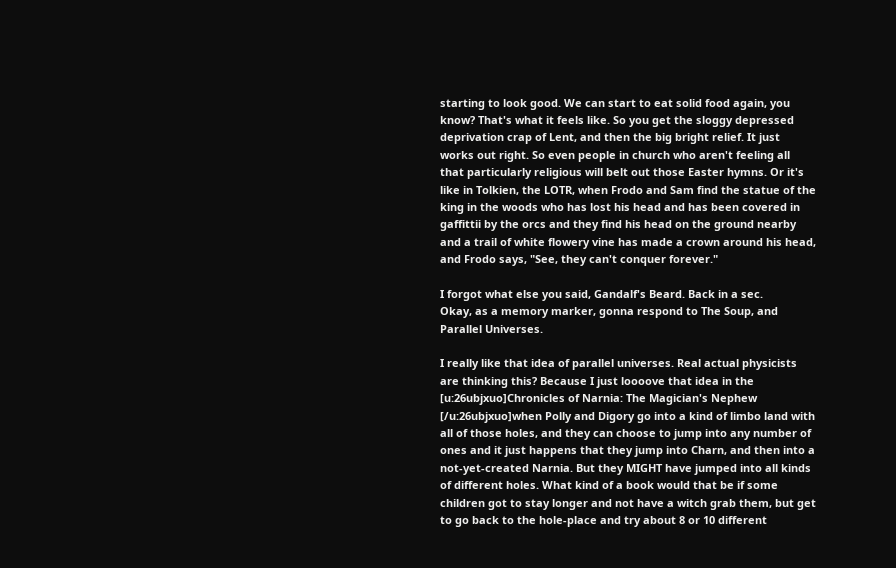starting to look good. We can start to eat solid food again, you know? That's what it feels like. So you get the sloggy depressed deprivation crap of Lent, and then the big bright relief. It just works out right. So even people in church who aren't feeling all that particularly religious will belt out those Easter hymns. Or it's like in Tolkien, the LOTR, when Frodo and Sam find the statue of the king in the woods who has lost his head and has been covered in gaffittii by the orcs and they find his head on the ground nearby and a trail of white flowery vine has made a crown around his head, and Frodo says, "See, they can't conquer forever."

I forgot what else you said, Gandalf's Beard. Back in a sec.
Okay, as a memory marker, gonna respond to The Soup, and Parallel Universes.

I really like that idea of parallel universes. Real actual physicists are thinking this? Because I just loooove that idea in the [u:26ubjxuo]Chronicles of Narnia: The Magician's Nephew [/u:26ubjxuo]when Polly and Digory go into a kind of limbo land with all of those holes, and they can choose to jump into any number of ones and it just happens that they jump into Charn, and then into a not-yet-created Narnia. But they MIGHT have jumped into all kinds of different holes. What kind of a book would that be if some children got to stay longer and not have a witch grab them, but get to go back to the hole-place and try about 8 or 10 different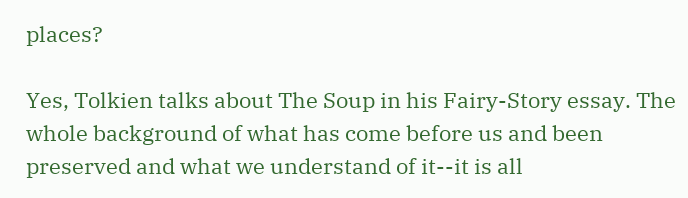places?

Yes, Tolkien talks about The Soup in his Fairy-Story essay. The whole background of what has come before us and been preserved and what we understand of it--it is all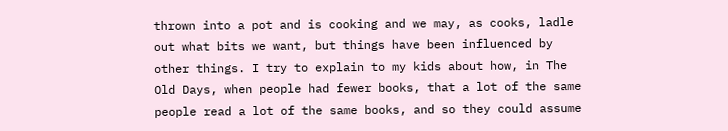thrown into a pot and is cooking and we may, as cooks, ladle out what bits we want, but things have been influenced by other things. I try to explain to my kids about how, in The Old Days, when people had fewer books, that a lot of the same people read a lot of the same books, and so they could assume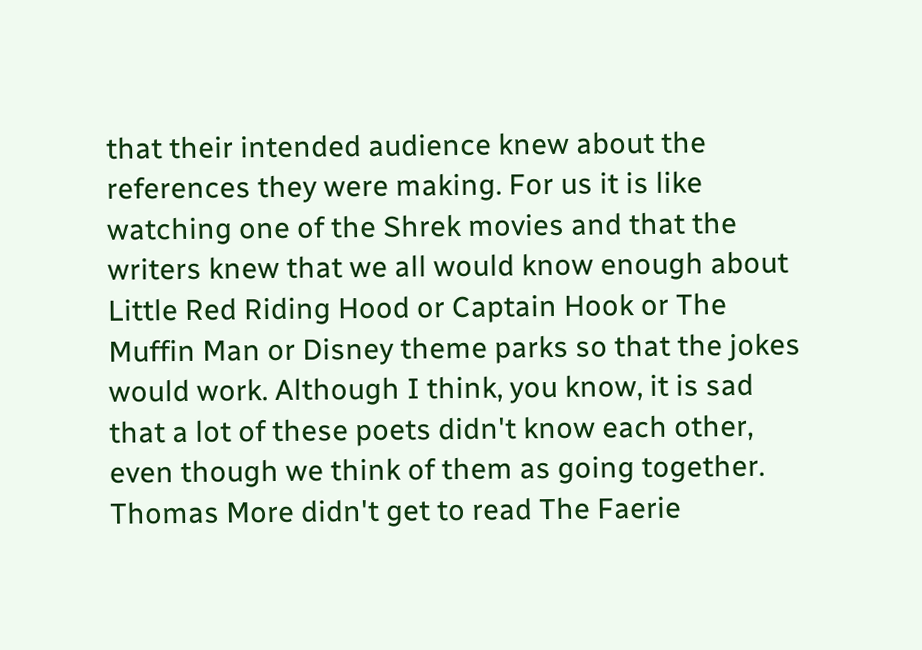that their intended audience knew about the references they were making. For us it is like watching one of the Shrek movies and that the writers knew that we all would know enough about Little Red Riding Hood or Captain Hook or The Muffin Man or Disney theme parks so that the jokes would work. Although I think, you know, it is sad that a lot of these poets didn't know each other, even though we think of them as going together. Thomas More didn't get to read The Faerie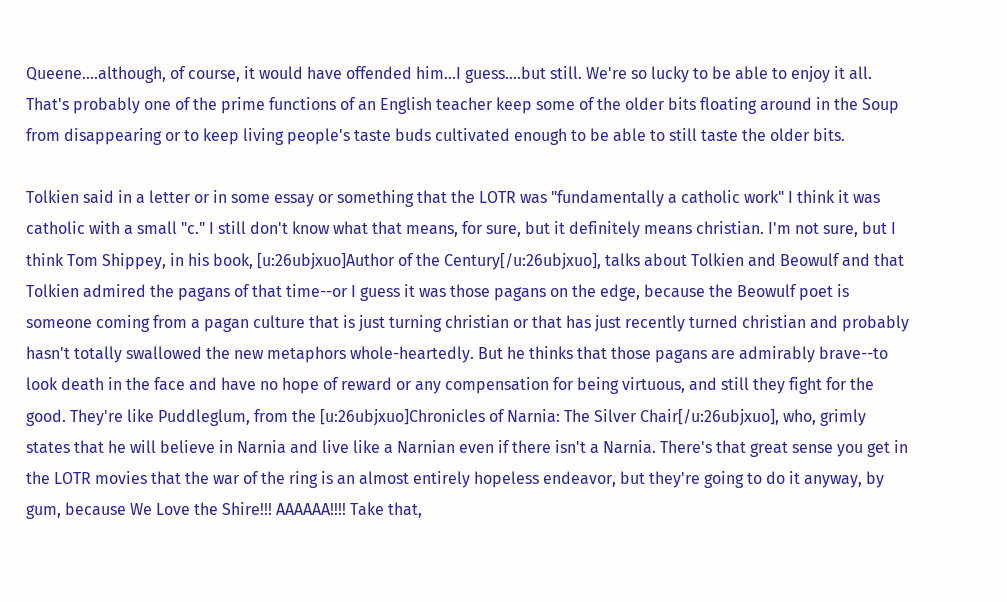Queene....although, of course, it would have offended him...I guess....but still. We're so lucky to be able to enjoy it all. That's probably one of the prime functions of an English teacher keep some of the older bits floating around in the Soup from disappearing or to keep living people's taste buds cultivated enough to be able to still taste the older bits.

Tolkien said in a letter or in some essay or something that the LOTR was "fundamentally a catholic work" I think it was catholic with a small "c." I still don't know what that means, for sure, but it definitely means christian. I'm not sure, but I think Tom Shippey, in his book, [u:26ubjxuo]Author of the Century[/u:26ubjxuo], talks about Tolkien and Beowulf and that Tolkien admired the pagans of that time--or I guess it was those pagans on the edge, because the Beowulf poet is someone coming from a pagan culture that is just turning christian or that has just recently turned christian and probably hasn't totally swallowed the new metaphors whole-heartedly. But he thinks that those pagans are admirably brave--to look death in the face and have no hope of reward or any compensation for being virtuous, and still they fight for the good. They're like Puddleglum, from the [u:26ubjxuo]Chronicles of Narnia: The Silver Chair[/u:26ubjxuo], who, grimly states that he will believe in Narnia and live like a Narnian even if there isn't a Narnia. There's that great sense you get in the LOTR movies that the war of the ring is an almost entirely hopeless endeavor, but they're going to do it anyway, by gum, because We Love the Shire!!! AAAAAA!!!! Take that,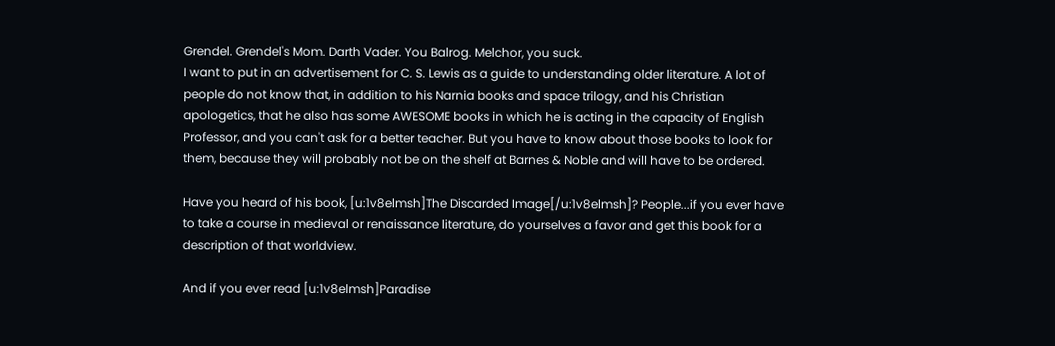Grendel. Grendel's Mom. Darth Vader. You Balrog. Melchor, you suck.
I want to put in an advertisement for C. S. Lewis as a guide to understanding older literature. A lot of people do not know that, in addition to his Narnia books and space trilogy, and his Christian apologetics, that he also has some AWESOME books in which he is acting in the capacity of English Professor, and you can't ask for a better teacher. But you have to know about those books to look for them, because they will probably not be on the shelf at Barnes & Noble and will have to be ordered.

Have you heard of his book, [u:1v8elmsh]The Discarded Image[/u:1v8elmsh]? People...if you ever have to take a course in medieval or renaissance literature, do yourselves a favor and get this book for a description of that worldview.

And if you ever read [u:1v8elmsh]Paradise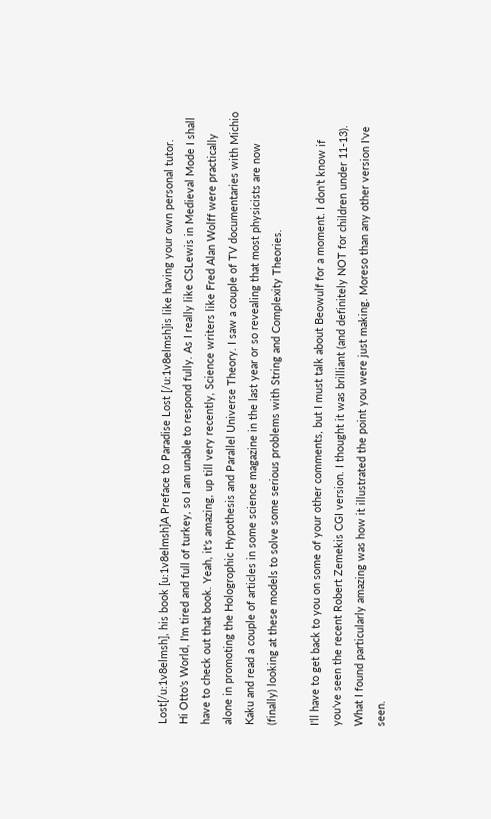Lost[/u:1v8elmsh], his book [u:1v8elmsh]A Preface to Paradise Lost [/u:1v8elmsh]is like having your own personal tutor.
Hi Otto's World, I'm tired and full of turkey, so I am unable to respond fully. As I really like CSLewis in Medieval Mode I shall have to check out that book. Yeah, it's amazing, up till very recently, Science writers like Fred Alan Wolff were practically alone in promoting the Hologrophic Hypothesis and Parallel Universe Theory. I saw a couple of TV documentaries with Michio Kaku and read a couple of articles in some science magazine in the last year or so revealing that most physicists are now (finally) looking at these models to solve some serious problems with String and Complexity Theories.

I'll have to get back to you on some of your other comments, but I must talk about Beowulf for a moment. I don't know if you've seen the recent Robert Zemekis CGI version. I thought it was brilliant (and definitely NOT for children under 11-13). What I found particularly amazing was how it illustrated the point you were just making. Moreso than any other version I've seen.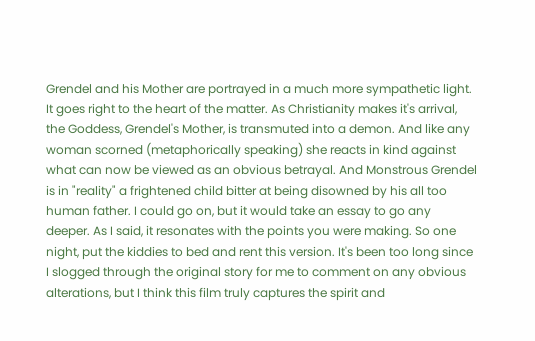Grendel and his Mother are portrayed in a much more sympathetic light. It goes right to the heart of the matter. As Christianity makes it's arrival, the Goddess, Grendel's Mother, is transmuted into a demon. And like any woman scorned (metaphorically speaking) she reacts in kind against what can now be viewed as an obvious betrayal. And Monstrous Grendel is in "reality" a frightened child bitter at being disowned by his all too human father. I could go on, but it would take an essay to go any deeper. As I said, it resonates with the points you were making. So one night, put the kiddies to bed and rent this version. It's been too long since I slogged through the original story for me to comment on any obvious alterations, but I think this film truly captures the spirit and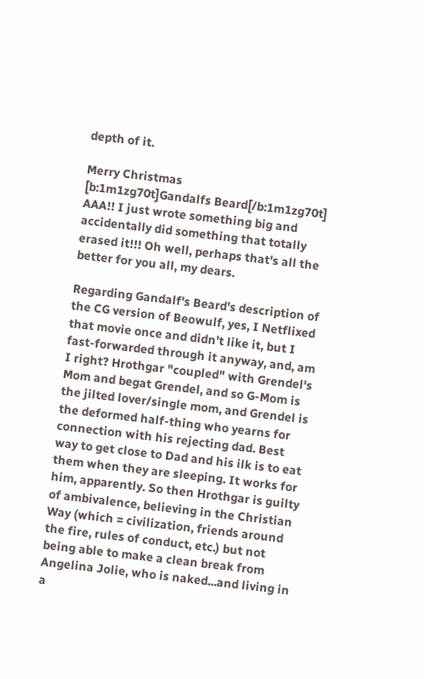depth of it.

Merry Christmas
[b:1m1zg70t]Gandalfs Beard[/b:1m1zg70t]
AAA!! I just wrote something big and accidentally did something that totally erased it!!! Oh well, perhaps that's all the better for you all, my dears.

Regarding Gandalf's Beard's description of the CG version of Beowulf, yes, I Netflixed that movie once and didn't like it, but I fast-forwarded through it anyway, and, am I right? Hrothgar "coupled" with Grendel's Mom and begat Grendel, and so G-Mom is the jilted lover/single mom, and Grendel is the deformed half-thing who yearns for connection with his rejecting dad. Best way to get close to Dad and his ilk is to eat them when they are sleeping. It works for him, apparently. So then Hrothgar is guilty of ambivalence, believing in the Christian Way (which = civilization, friends around the fire, rules of conduct, etc.) but not being able to make a clean break from Angelina Jolie, who is naked...and living in a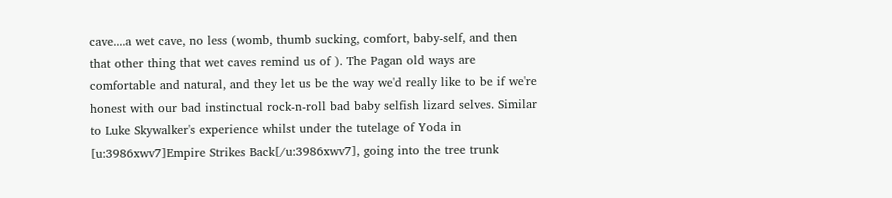cave....a wet cave, no less (womb, thumb sucking, comfort, baby-self, and then that other thing that wet caves remind us of ). The Pagan old ways are comfortable and natural, and they let us be the way we'd really like to be if we're honest with our bad instinctual rock-n-roll bad baby selfish lizard selves. Similar to Luke Skywalker's experience whilst under the tutelage of Yoda in [u:3986xwv7]Empire Strikes Back[/u:3986xwv7], going into the tree trunk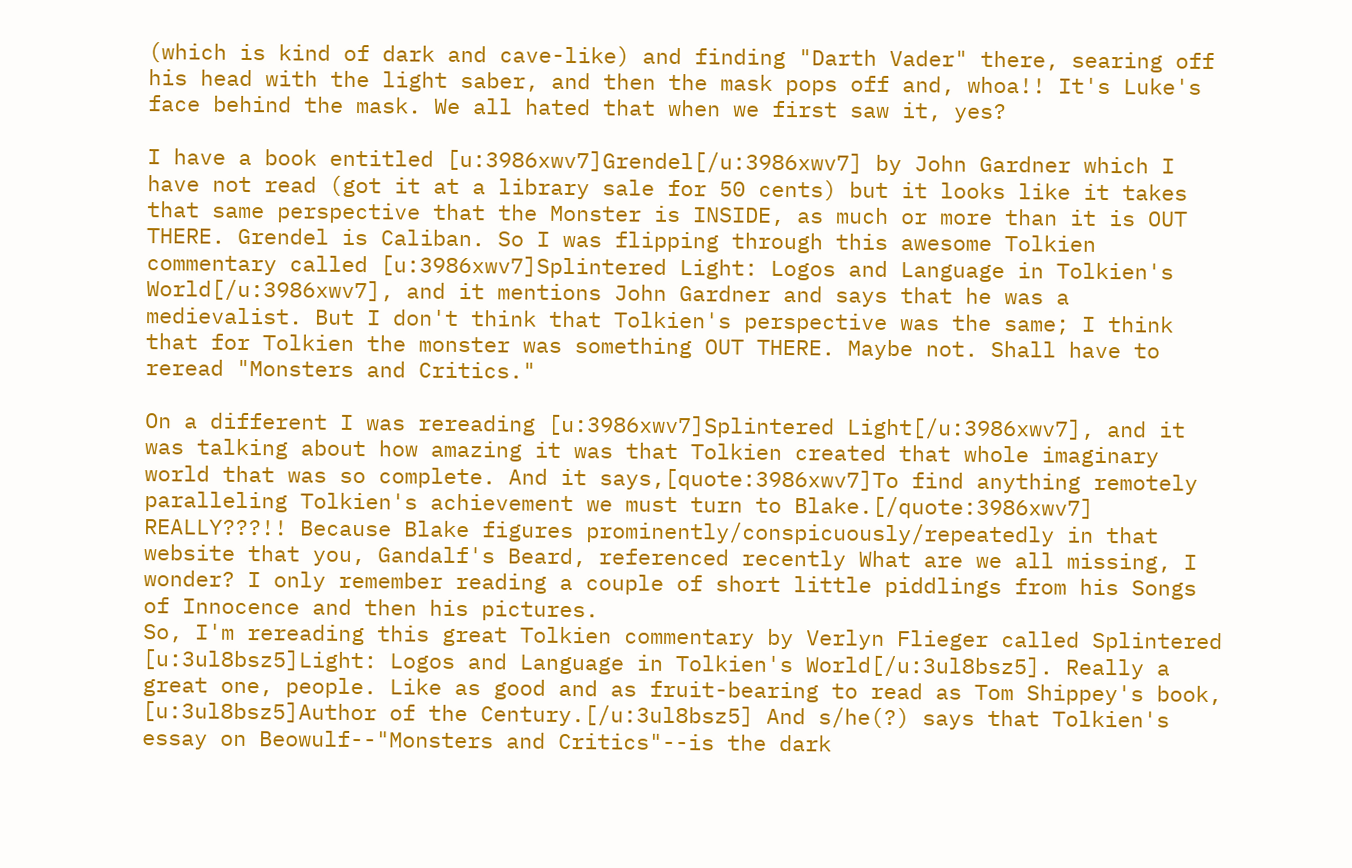(which is kind of dark and cave-like) and finding "Darth Vader" there, searing off his head with the light saber, and then the mask pops off and, whoa!! It's Luke's face behind the mask. We all hated that when we first saw it, yes?

I have a book entitled [u:3986xwv7]Grendel[/u:3986xwv7] by John Gardner which I have not read (got it at a library sale for 50 cents) but it looks like it takes that same perspective that the Monster is INSIDE, as much or more than it is OUT THERE. Grendel is Caliban. So I was flipping through this awesome Tolkien commentary called [u:3986xwv7]Splintered Light: Logos and Language in Tolkien's World[/u:3986xwv7], and it mentions John Gardner and says that he was a medievalist. But I don't think that Tolkien's perspective was the same; I think that for Tolkien the monster was something OUT THERE. Maybe not. Shall have to reread "Monsters and Critics."

On a different I was rereading [u:3986xwv7]Splintered Light[/u:3986xwv7], and it was talking about how amazing it was that Tolkien created that whole imaginary world that was so complete. And it says,[quote:3986xwv7]To find anything remotely paralleling Tolkien's achievement we must turn to Blake.[/quote:3986xwv7] REALLY???!! Because Blake figures prominently/conspicuously/repeatedly in that website that you, Gandalf's Beard, referenced recently What are we all missing, I wonder? I only remember reading a couple of short little piddlings from his Songs of Innocence and then his pictures.
So, I'm rereading this great Tolkien commentary by Verlyn Flieger called Splintered [u:3ul8bsz5]Light: Logos and Language in Tolkien's World[/u:3ul8bsz5]. Really a great one, people. Like as good and as fruit-bearing to read as Tom Shippey's book, [u:3ul8bsz5]Author of the Century.[/u:3ul8bsz5] And s/he(?) says that Tolkien's essay on Beowulf--"Monsters and Critics"--is the dark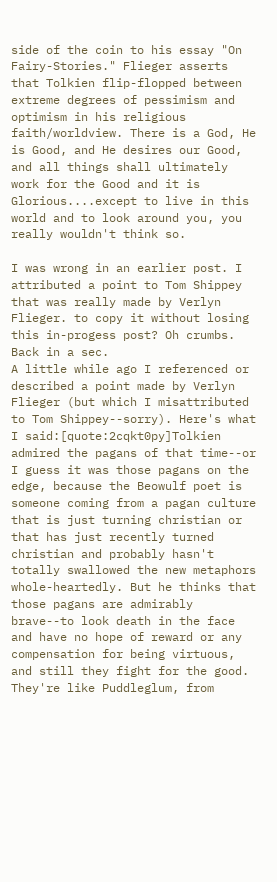side of the coin to his essay "On Fairy-Stories." Flieger asserts that Tolkien flip-flopped between extreme degrees of pessimism and optimism in his religious faith/worldview. There is a God, He is Good, and He desires our Good, and all things shall ultimately work for the Good and it is Glorious....except to live in this world and to look around you, you really wouldn't think so.

I was wrong in an earlier post. I attributed a point to Tom Shippey that was really made by Verlyn Flieger. to copy it without losing this in-progess post? Oh crumbs. Back in a sec.
A little while ago I referenced or described a point made by Verlyn Flieger (but which I misattributed to Tom Shippey--sorry). Here's what I said:[quote:2cqkt0py]Tolkien admired the pagans of that time--or I guess it was those pagans on the edge, because the Beowulf poet is someone coming from a pagan culture that is just turning christian or that has just recently turned christian and probably hasn't totally swallowed the new metaphors whole-heartedly. But he thinks that those pagans are admirably brave--to look death in the face and have no hope of reward or any compensation for being virtuous, and still they fight for the good. They're like Puddleglum, from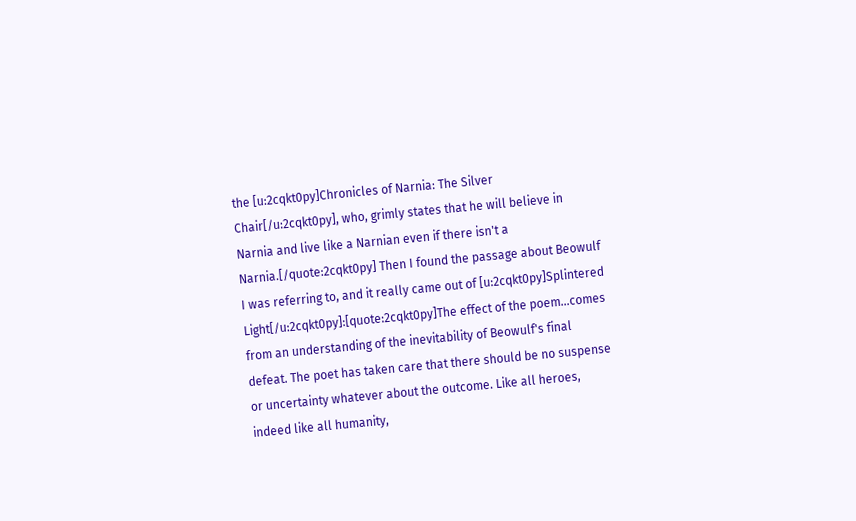the [u:2cqkt0py]Chronicles of Narnia: The Silver Chair[/u:2cqkt0py], who, grimly states that he will believe in Narnia and live like a Narnian even if there isn't a Narnia.[/quote:2cqkt0py] Then I found the passage about Beowulf I was referring to, and it really came out of [u:2cqkt0py]Splintered Light[/u:2cqkt0py]:[quote:2cqkt0py]The effect of the poem...comes from an understanding of the inevitability of Beowulf's final defeat. The poet has taken care that there should be no suspense or uncertainty whatever about the outcome. Like all heroes, indeed like all humanity,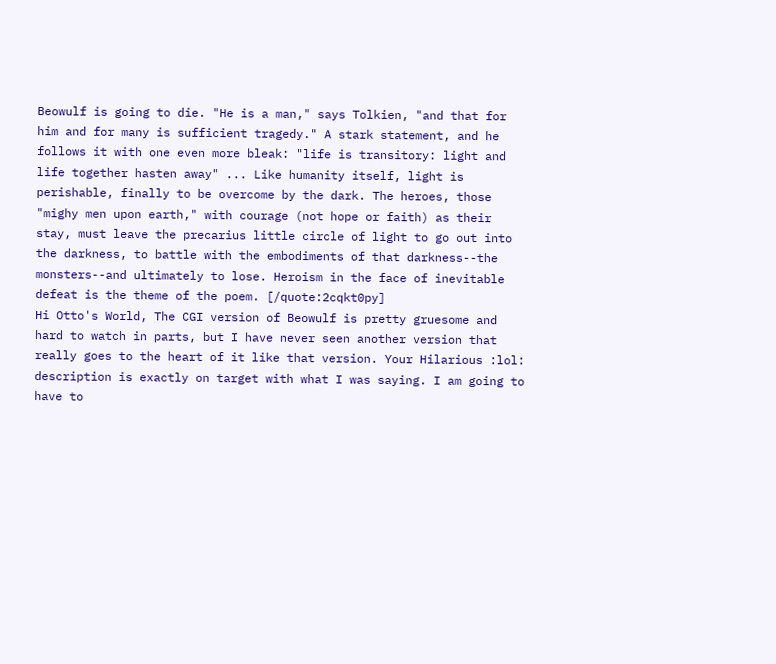Beowulf is going to die. "He is a man," says Tolkien, "and that for him and for many is sufficient tragedy." A stark statement, and he follows it with one even more bleak: "life is transitory: light and life together hasten away" ... Like humanity itself, light is perishable, finally to be overcome by the dark. The heroes, those "mighy men upon earth," with courage (not hope or faith) as their stay, must leave the precarius little circle of light to go out into the darkness, to battle with the embodiments of that darkness--the monsters--and ultimately to lose. Heroism in the face of inevitable defeat is the theme of the poem. [/quote:2cqkt0py]
Hi Otto's World, The CGI version of Beowulf is pretty gruesome and hard to watch in parts, but I have never seen another version that really goes to the heart of it like that version. Your Hilarious :lol: description is exactly on target with what I was saying. I am going to have to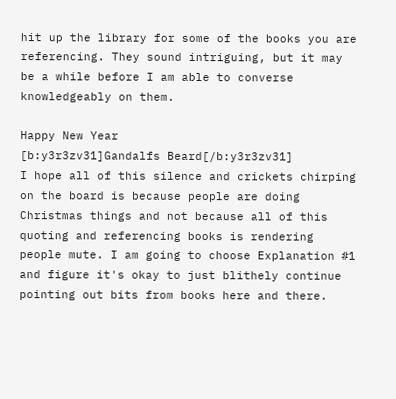hit up the library for some of the books you are referencing. They sound intriguing, but it may be a while before I am able to converse knowledgeably on them.

Happy New Year
[b:y3r3zv31]Gandalfs Beard[/b:y3r3zv31]
I hope all of this silence and crickets chirping on the board is because people are doing Christmas things and not because all of this quoting and referencing books is rendering people mute. I am going to choose Explanation #1 and figure it's okay to just blithely continue pointing out bits from books here and there.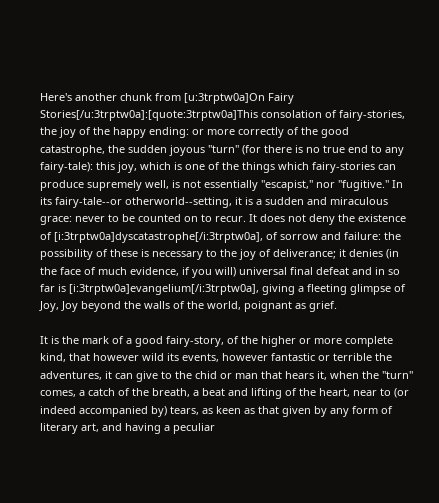Here's another chunk from [u:3trptw0a]On Fairy Stories[/u:3trptw0a]:[quote:3trptw0a]This consolation of fairy-stories, the joy of the happy ending: or more correctly of the good catastrophe, the sudden joyous "turn" (for there is no true end to any fairy-tale): this joy, which is one of the things which fairy-stories can produce supremely well, is not essentially "escapist," nor "fugitive." In its fairy-tale--or otherworld--setting, it is a sudden and miraculous grace: never to be counted on to recur. It does not deny the existence of [i:3trptw0a]dyscatastrophe[/i:3trptw0a], of sorrow and failure: the possibility of these is necessary to the joy of deliverance; it denies (in the face of much evidence, if you will) universal final defeat and in so far is [i:3trptw0a]evangelium[/i:3trptw0a], giving a fleeting glimpse of Joy, Joy beyond the walls of the world, poignant as grief.

It is the mark of a good fairy-story, of the higher or more complete kind, that however wild its events, however fantastic or terrible the adventures, it can give to the chid or man that hears it, when the "turn" comes, a catch of the breath, a beat and lifting of the heart, near to (or indeed accompanied by) tears, as keen as that given by any form of literary art, and having a peculiar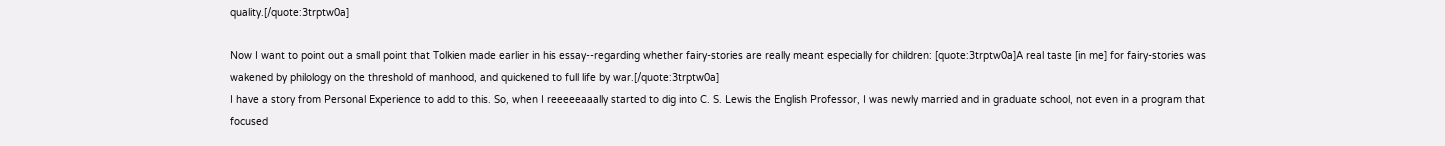quality.[/quote:3trptw0a]

Now I want to point out a small point that Tolkien made earlier in his essay--regarding whether fairy-stories are really meant especially for children: [quote:3trptw0a]A real taste [in me] for fairy-stories was wakened by philology on the threshold of manhood, and quickened to full life by war.[/quote:3trptw0a]
I have a story from Personal Experience to add to this. So, when I reeeeeaaally started to dig into C. S. Lewis the English Professor, I was newly married and in graduate school, not even in a program that focused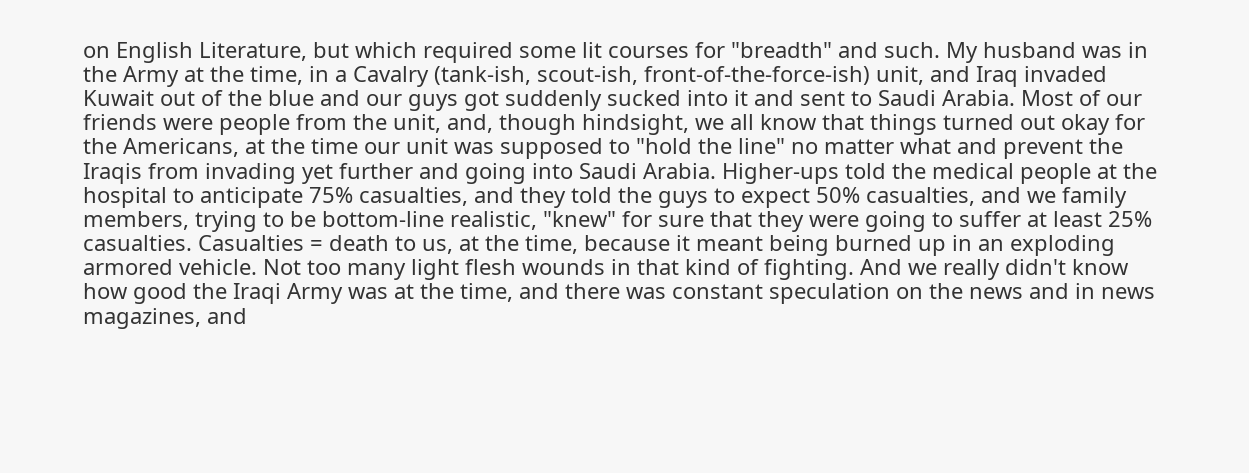on English Literature, but which required some lit courses for "breadth" and such. My husband was in the Army at the time, in a Cavalry (tank-ish, scout-ish, front-of-the-force-ish) unit, and Iraq invaded Kuwait out of the blue and our guys got suddenly sucked into it and sent to Saudi Arabia. Most of our friends were people from the unit, and, though hindsight, we all know that things turned out okay for the Americans, at the time our unit was supposed to "hold the line" no matter what and prevent the Iraqis from invading yet further and going into Saudi Arabia. Higher-ups told the medical people at the hospital to anticipate 75% casualties, and they told the guys to expect 50% casualties, and we family members, trying to be bottom-line realistic, "knew" for sure that they were going to suffer at least 25% casualties. Casualties = death to us, at the time, because it meant being burned up in an exploding armored vehicle. Not too many light flesh wounds in that kind of fighting. And we really didn't know how good the Iraqi Army was at the time, and there was constant speculation on the news and in news magazines, and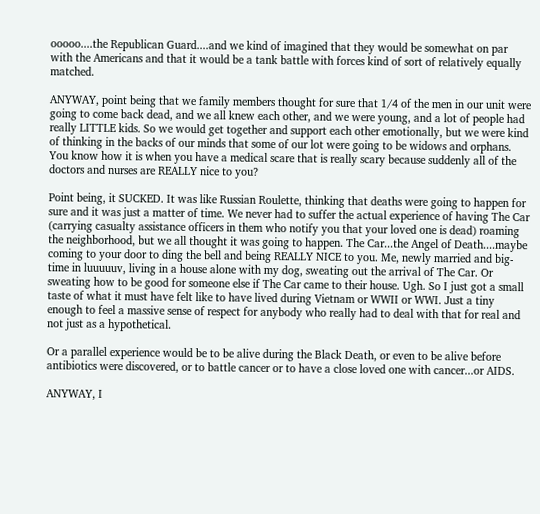ooooo....the Republican Guard....and we kind of imagined that they would be somewhat on par with the Americans and that it would be a tank battle with forces kind of sort of relatively equally matched.

ANYWAY, point being that we family members thought for sure that 1/4 of the men in our unit were going to come back dead, and we all knew each other, and we were young, and a lot of people had really LITTLE kids. So we would get together and support each other emotionally, but we were kind of thinking in the backs of our minds that some of our lot were going to be widows and orphans. You know how it is when you have a medical scare that is really scary because suddenly all of the doctors and nurses are REALLY nice to you?

Point being, it SUCKED. It was like Russian Roulette, thinking that deaths were going to happen for sure and it was just a matter of time. We never had to suffer the actual experience of having The Car (carrying casualty assistance officers in them who notify you that your loved one is dead) roaming the neighborhood, but we all thought it was going to happen. The Car...the Angel of Death....maybe coming to your door to ding the bell and being REALLY NICE to you. Me, newly married and big-time in luuuuuv, living in a house alone with my dog, sweating out the arrival of The Car. Or sweating how to be good for someone else if The Car came to their house. Ugh. So I just got a small taste of what it must have felt like to have lived during Vietnam or WWII or WWI. Just a tiny enough to feel a massive sense of respect for anybody who really had to deal with that for real and not just as a hypothetical.

Or a parallel experience would be to be alive during the Black Death, or even to be alive before antibiotics were discovered, or to battle cancer or to have a close loved one with cancer...or AIDS.

ANYWAY, I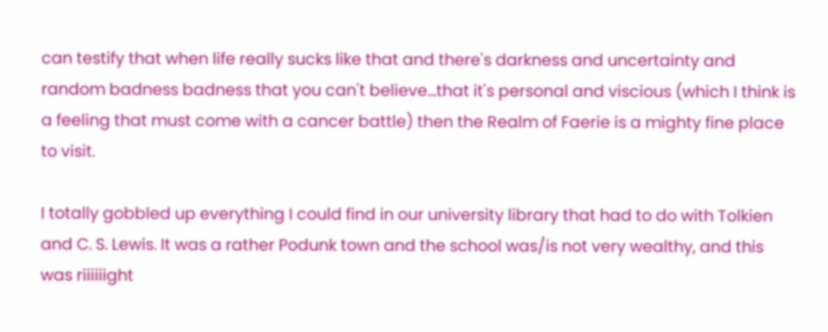can testify that when life really sucks like that and there's darkness and uncertainty and random badness badness that you can't believe...that it's personal and viscious (which I think is a feeling that must come with a cancer battle) then the Realm of Faerie is a mighty fine place to visit.

I totally gobbled up everything I could find in our university library that had to do with Tolkien and C. S. Lewis. It was a rather Podunk town and the school was/is not very wealthy, and this was riiiiiight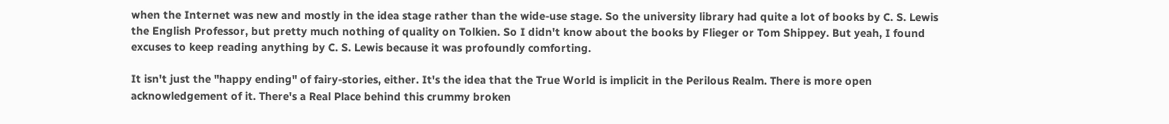when the Internet was new and mostly in the idea stage rather than the wide-use stage. So the university library had quite a lot of books by C. S. Lewis the English Professor, but pretty much nothing of quality on Tolkien. So I didn't know about the books by Flieger or Tom Shippey. But yeah, I found excuses to keep reading anything by C. S. Lewis because it was profoundly comforting.

It isn't just the "happy ending" of fairy-stories, either. It's the idea that the True World is implicit in the Perilous Realm. There is more open acknowledgement of it. There's a Real Place behind this crummy broken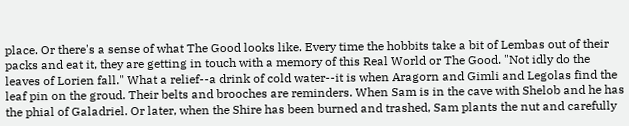place. Or there's a sense of what The Good looks like. Every time the hobbits take a bit of Lembas out of their packs and eat it, they are getting in touch with a memory of this Real World or The Good. "Not idly do the leaves of Lorien fall." What a relief--a drink of cold water--it is when Aragorn and Gimli and Legolas find the leaf pin on the groud. Their belts and brooches are reminders. When Sam is in the cave with Shelob and he has the phial of Galadriel. Or later, when the Shire has been burned and trashed, Sam plants the nut and carefully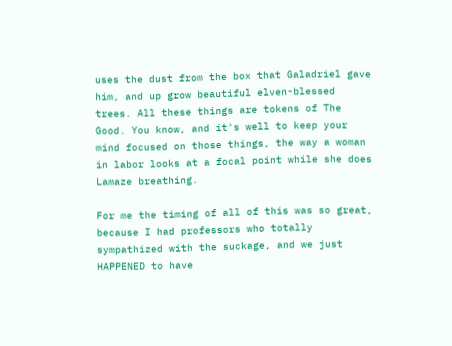uses the dust from the box that Galadriel gave him, and up grow beautiful elven-blessed trees. All these things are tokens of The Good. You know, and it's well to keep your mind focused on those things, the way a woman in labor looks at a focal point while she does Lamaze breathing.

For me the timing of all of this was so great, because I had professors who totally sympathized with the suckage, and we just HAPPENED to have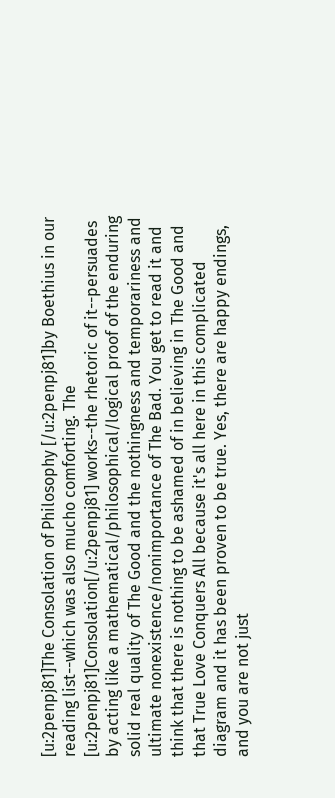[u:2penpj81]The Consolation of Philosophy [/u:2penpj81]by Boethius in our reading list--which was also mucho comforting. The [u:2penpj81]Consolation[/u:2penpj81] works--the rhetoric of it--persuades by acting like a mathematical/philosophical/logical proof of the enduring solid real quality of The Good and the nothingness and temporariness and ultimate nonexistence/nonimportance of The Bad. You get to read it and think that there is nothing to be ashamed of in believing in The Good and that True Love Conquers All because it's all here in this complicated diagram and it has been proven to be true. Yes, there are happy endings, and you are not just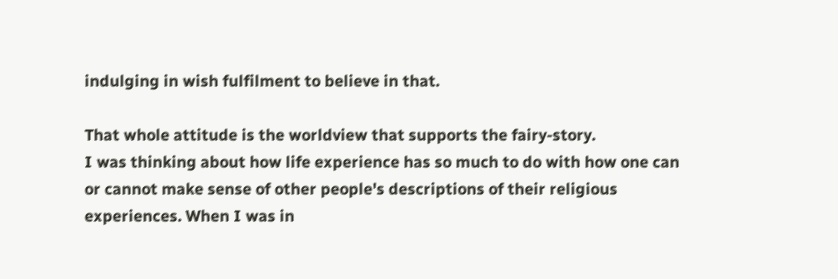indulging in wish fulfilment to believe in that.

That whole attitude is the worldview that supports the fairy-story.
I was thinking about how life experience has so much to do with how one can or cannot make sense of other people's descriptions of their religious experiences. When I was in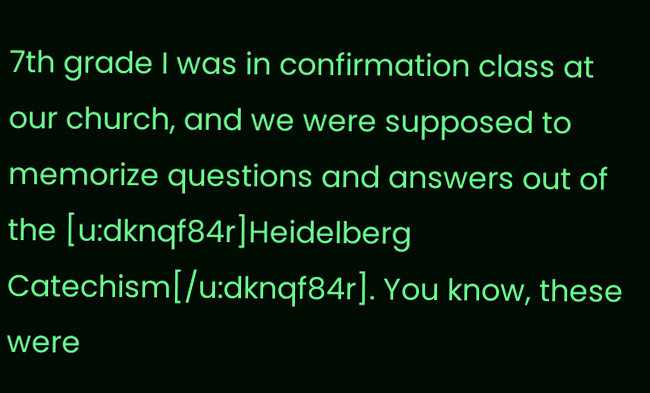7th grade I was in confirmation class at our church, and we were supposed to memorize questions and answers out of the [u:dknqf84r]Heidelberg Catechism[/u:dknqf84r]. You know, these were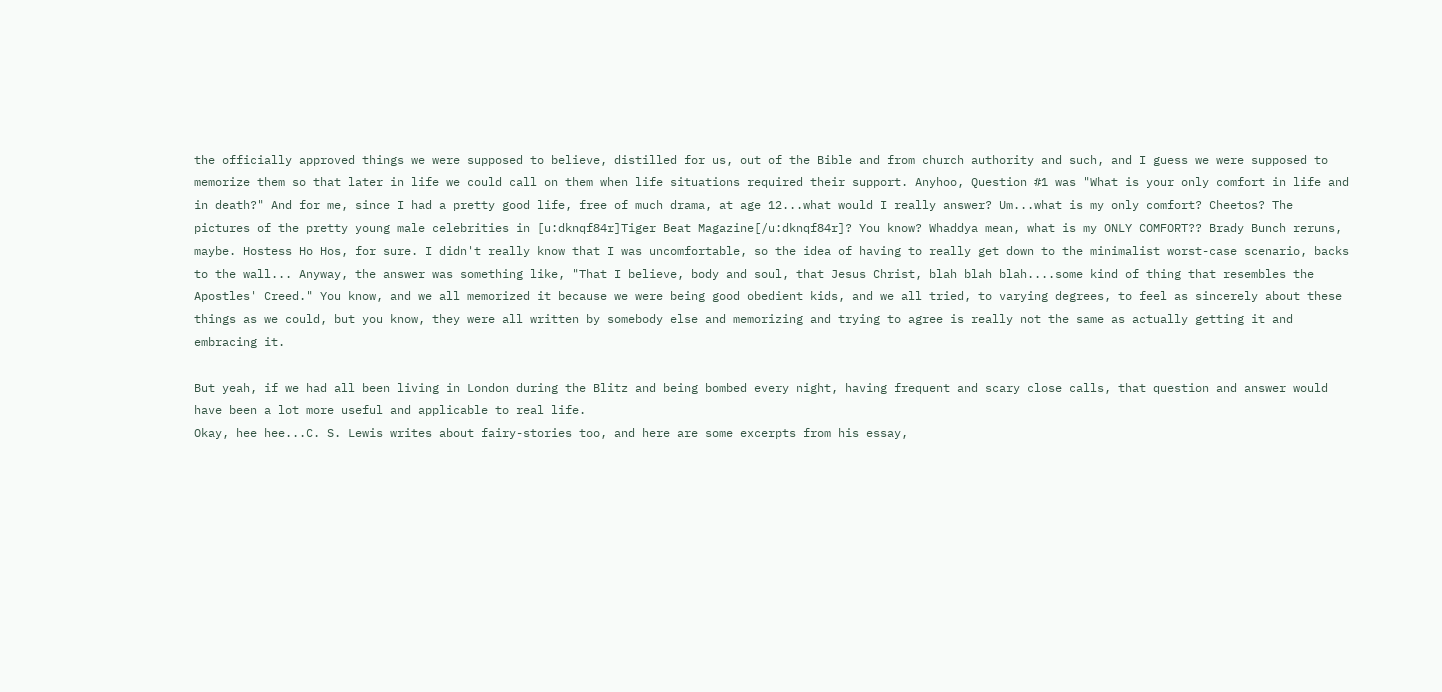the officially approved things we were supposed to believe, distilled for us, out of the Bible and from church authority and such, and I guess we were supposed to memorize them so that later in life we could call on them when life situations required their support. Anyhoo, Question #1 was "What is your only comfort in life and in death?" And for me, since I had a pretty good life, free of much drama, at age 12...what would I really answer? Um...what is my only comfort? Cheetos? The pictures of the pretty young male celebrities in [u:dknqf84r]Tiger Beat Magazine[/u:dknqf84r]? You know? Whaddya mean, what is my ONLY COMFORT?? Brady Bunch reruns, maybe. Hostess Ho Hos, for sure. I didn't really know that I was uncomfortable, so the idea of having to really get down to the minimalist worst-case scenario, backs to the wall... Anyway, the answer was something like, "That I believe, body and soul, that Jesus Christ, blah blah blah....some kind of thing that resembles the Apostles' Creed." You know, and we all memorized it because we were being good obedient kids, and we all tried, to varying degrees, to feel as sincerely about these things as we could, but you know, they were all written by somebody else and memorizing and trying to agree is really not the same as actually getting it and embracing it.

But yeah, if we had all been living in London during the Blitz and being bombed every night, having frequent and scary close calls, that question and answer would have been a lot more useful and applicable to real life.
Okay, hee hee...C. S. Lewis writes about fairy-stories too, and here are some excerpts from his essay,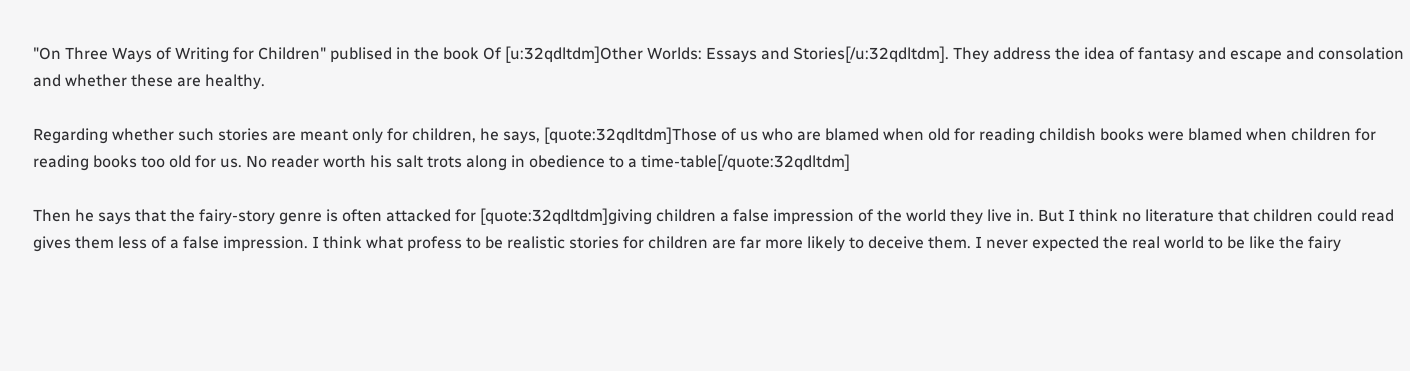"On Three Ways of Writing for Children" publised in the book Of [u:32qdltdm]Other Worlds: Essays and Stories[/u:32qdltdm]. They address the idea of fantasy and escape and consolation and whether these are healthy.

Regarding whether such stories are meant only for children, he says, [quote:32qdltdm]Those of us who are blamed when old for reading childish books were blamed when children for reading books too old for us. No reader worth his salt trots along in obedience to a time-table[/quote:32qdltdm]

Then he says that the fairy-story genre is often attacked for [quote:32qdltdm]giving children a false impression of the world they live in. But I think no literature that children could read gives them less of a false impression. I think what profess to be realistic stories for children are far more likely to deceive them. I never expected the real world to be like the fairy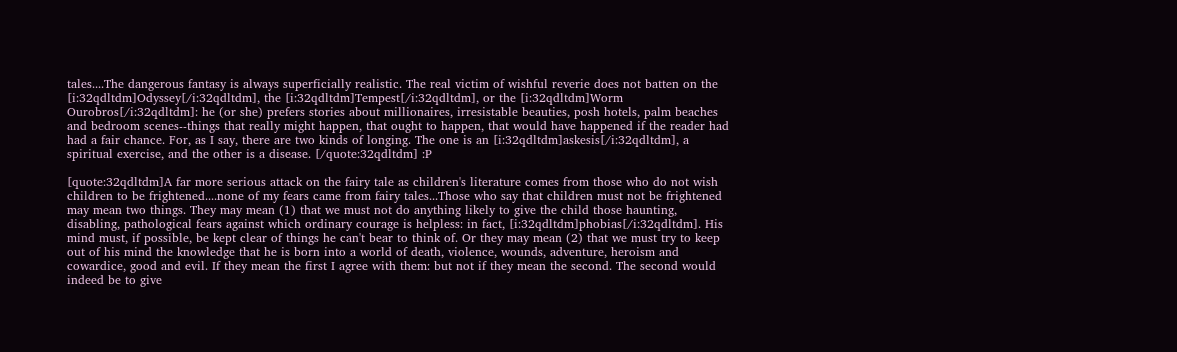tales....The dangerous fantasy is always superficially realistic. The real victim of wishful reverie does not batten on the [i:32qdltdm]Odyssey[/i:32qdltdm], the [i:32qdltdm]Tempest[/i:32qdltdm], or the [i:32qdltdm]Worm Ourobros[/i:32qdltdm]: he (or she) prefers stories about millionaires, irresistable beauties, posh hotels, palm beaches and bedroom scenes--things that really might happen, that ought to happen, that would have happened if the reader had had a fair chance. For, as I say, there are two kinds of longing. The one is an [i:32qdltdm]askesis[/i:32qdltdm], a spiritual exercise, and the other is a disease. [/quote:32qdltdm] :P

[quote:32qdltdm]A far more serious attack on the fairy tale as children's literature comes from those who do not wish children to be frightened....none of my fears came from fairy tales...Those who say that children must not be frightened may mean two things. They may mean (1) that we must not do anything likely to give the child those haunting, disabling, pathological fears against which ordinary courage is helpless: in fact, [i:32qdltdm]phobias[/i:32qdltdm]. His mind must, if possible, be kept clear of things he can't bear to think of. Or they may mean (2) that we must try to keep out of his mind the knowledge that he is born into a world of death, violence, wounds, adventure, heroism and cowardice, good and evil. If they mean the first I agree with them: but not if they mean the second. The second would indeed be to give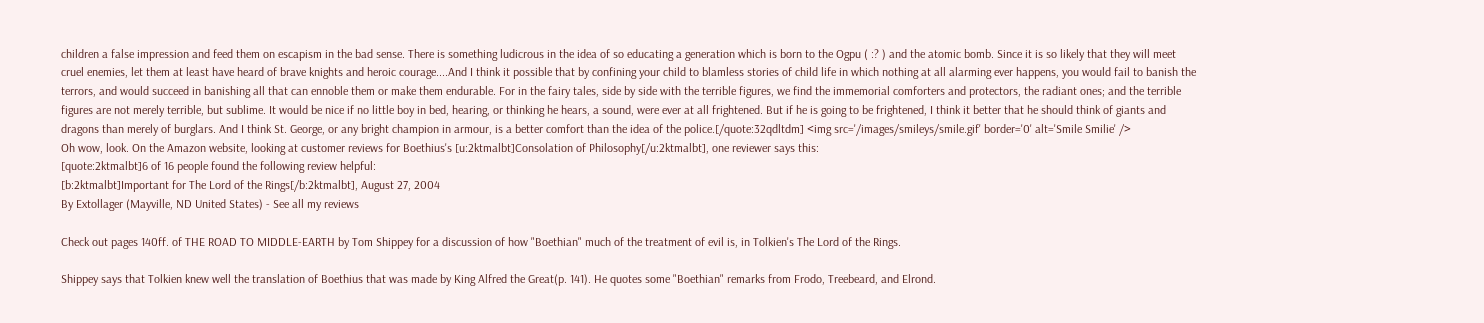children a false impression and feed them on escapism in the bad sense. There is something ludicrous in the idea of so educating a generation which is born to the Ogpu ( :? ) and the atomic bomb. Since it is so likely that they will meet cruel enemies, let them at least have heard of brave knights and heroic courage....And I think it possible that by confining your child to blamless stories of child life in which nothing at all alarming ever happens, you would fail to banish the terrors, and would succeed in banishing all that can ennoble them or make them endurable. For in the fairy tales, side by side with the terrible figures, we find the immemorial comforters and protectors, the radiant ones; and the terrible figures are not merely terrible, but sublime. It would be nice if no little boy in bed, hearing, or thinking he hears, a sound, were ever at all frightened. But if he is going to be frightened, I think it better that he should think of giants and dragons than merely of burglars. And I think St. George, or any bright champion in armour, is a better comfort than the idea of the police.[/quote:32qdltdm] <img src='/images/smileys/smile.gif' border='0' alt='Smile Smilie' />
Oh wow, look. On the Amazon website, looking at customer reviews for Boethius's [u:2ktmalbt]Consolation of Philosophy[/u:2ktmalbt], one reviewer says this:
[quote:2ktmalbt]6 of 16 people found the following review helpful:
[b:2ktmalbt]Important for The Lord of the Rings[/b:2ktmalbt], August 27, 2004
By Extollager (Mayville, ND United States) - See all my reviews

Check out pages 140ff. of THE ROAD TO MIDDLE-EARTH by Tom Shippey for a discussion of how "Boethian" much of the treatment of evil is, in Tolkien's The Lord of the Rings.

Shippey says that Tolkien knew well the translation of Boethius that was made by King Alfred the Great(p. 141). He quotes some "Boethian" remarks from Frodo, Treebeard, and Elrond.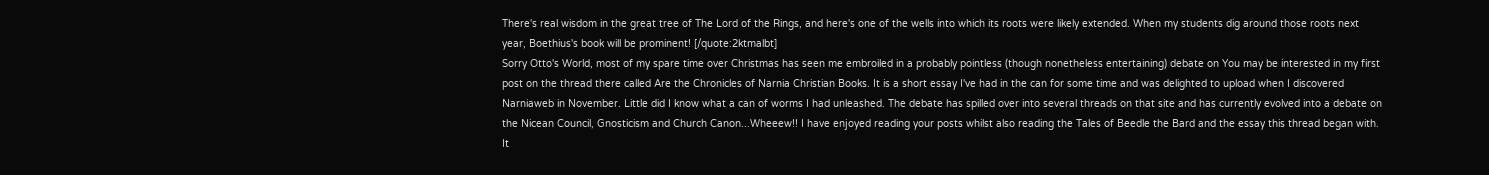There's real wisdom in the great tree of The Lord of the Rings, and here's one of the wells into which its roots were likely extended. When my students dig around those roots next year, Boethius's book will be prominent! [/quote:2ktmalbt]
Sorry Otto's World, most of my spare time over Christmas has seen me embroiled in a probably pointless (though nonetheless entertaining) debate on You may be interested in my first post on the thread there called Are the Chronicles of Narnia Christian Books. It is a short essay I've had in the can for some time and was delighted to upload when I discovered Narniaweb in November. Little did I know what a can of worms I had unleashed. The debate has spilled over into several threads on that site and has currently evolved into a debate on the Nicean Council, Gnosticism and Church Canon...Wheeew!! I have enjoyed reading your posts whilst also reading the Tales of Beedle the Bard and the essay this thread began with. It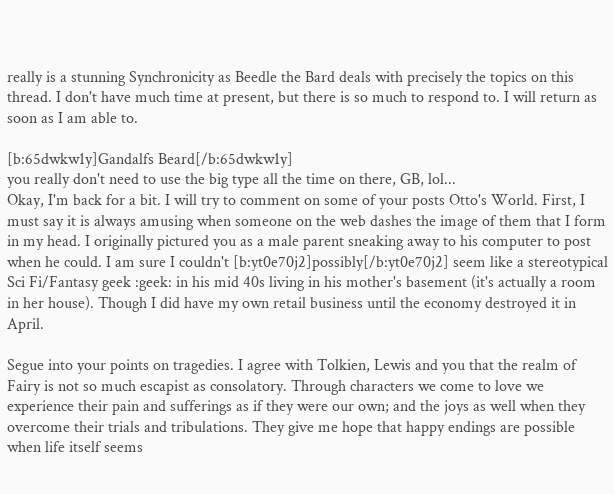really is a stunning Synchronicity as Beedle the Bard deals with precisely the topics on this thread. I don't have much time at present, but there is so much to respond to. I will return as soon as I am able to.

[b:65dwkw1y]Gandalfs Beard[/b:65dwkw1y]
you really don't need to use the big type all the time on there, GB, lol...
Okay, I'm back for a bit. I will try to comment on some of your posts Otto's World. First, I must say it is always amusing when someone on the web dashes the image of them that I form in my head. I originally pictured you as a male parent sneaking away to his computer to post when he could. I am sure I couldn't [b:yt0e70j2]possibly[/b:yt0e70j2] seem like a stereotypical Sci Fi/Fantasy geek :geek: in his mid 40s living in his mother's basement (it's actually a room in her house). Though I did have my own retail business until the economy destroyed it in April.

Segue into your points on tragedies. I agree with Tolkien, Lewis and you that the realm of Fairy is not so much escapist as consolatory. Through characters we come to love we experience their pain and sufferings as if they were our own; and the joys as well when they overcome their trials and tribulations. They give me hope that happy endings are possible when life itself seems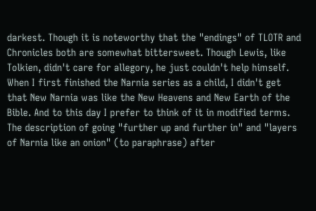darkest. Though it is noteworthy that the "endings" of TLOTR and Chronicles both are somewhat bittersweet. Though Lewis, like Tolkien, didn't care for allegory, he just couldn't help himself. When I first finished the Narnia series as a child, I didn't get that New Narnia was like the New Heavens and New Earth of the Bible. And to this day I prefer to think of it in modified terms. The description of going "further up and further in" and "layers of Narnia like an onion" (to paraphrase) after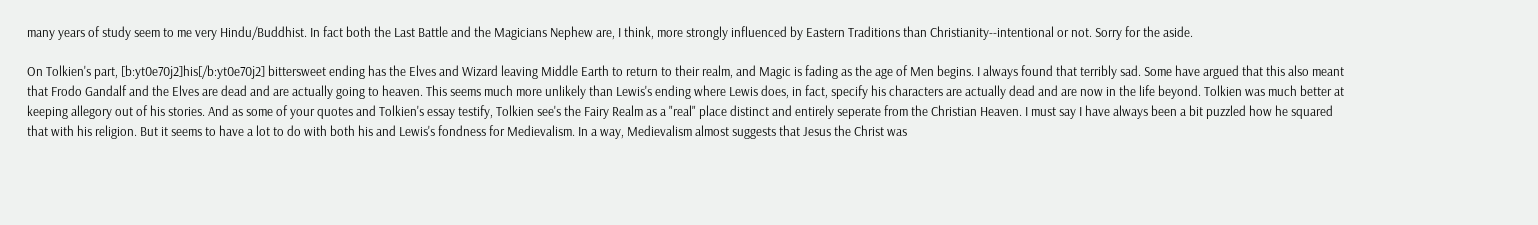many years of study seem to me very Hindu/Buddhist. In fact both the Last Battle and the Magicians Nephew are, I think, more strongly influenced by Eastern Traditions than Christianity--intentional or not. Sorry for the aside.

On Tolkien's part, [b:yt0e70j2]his[/b:yt0e70j2] bittersweet ending has the Elves and Wizard leaving Middle Earth to return to their realm, and Magic is fading as the age of Men begins. I always found that terribly sad. Some have argued that this also meant that Frodo Gandalf and the Elves are dead and are actually going to heaven. This seems much more unlikely than Lewis's ending where Lewis does, in fact, specify his characters are actually dead and are now in the life beyond. Tolkien was much better at keeping allegory out of his stories. And as some of your quotes and Tolkien's essay testify, Tolkien see's the Fairy Realm as a "real" place distinct and entirely seperate from the Christian Heaven. I must say I have always been a bit puzzled how he squared that with his religion. But it seems to have a lot to do with both his and Lewis's fondness for Medievalism. In a way, Medievalism almost suggests that Jesus the Christ was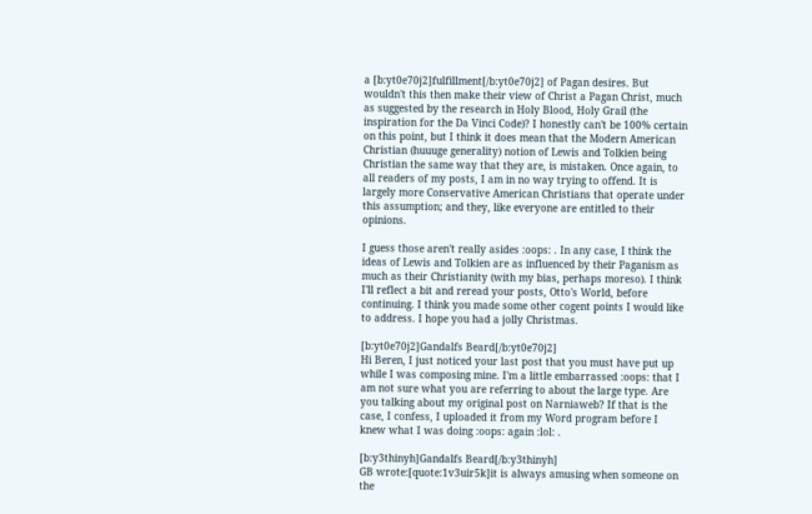a [b:yt0e70j2]fulfillment[/b:yt0e70j2] of Pagan desires. But wouldn't this then make their view of Christ a Pagan Christ, much as suggested by the research in Holy Blood, Holy Grail (the inspiration for the Da Vinci Code)? I honestly can't be 100% certain on this point, but I think it does mean that the Modern American Christian (huuuge generality) notion of Lewis and Tolkien being Christian the same way that they are, is mistaken. Once again, to all readers of my posts, I am in no way trying to offend. It is largely more Conservative American Christians that operate under this assumption; and they, like everyone are entitled to their opinions.

I guess those aren't really asides :oops: . In any case, I think the ideas of Lewis and Tolkien are as influenced by their Paganism as much as their Christianity (with my bias, perhaps moreso). I think I'll reflect a bit and reread your posts, Otto's World, before continuing. I think you made some other cogent points I would like to address. I hope you had a jolly Christmas.

[b:yt0e70j2]Gandalfs Beard[/b:yt0e70j2]
Hi Beren, I just noticed your last post that you must have put up while I was composing mine. I'm a little embarrassed :oops: that I am not sure what you are referring to about the large type. Are you talking about my original post on Narniaweb? If that is the case, I confess, I uploaded it from my Word program before I knew what I was doing :oops: again :lol: .

[b:y3thinyh]Gandalfs Beard[/b:y3thinyh]
GB wrote:[quote:1v3uir5k]it is always amusing when someone on the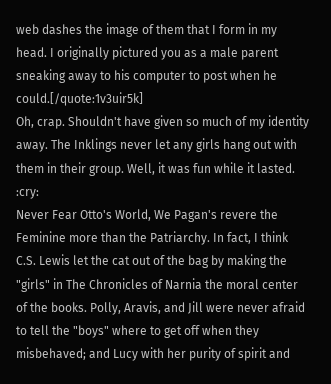web dashes the image of them that I form in my head. I originally pictured you as a male parent sneaking away to his computer to post when he could.[/quote:1v3uir5k]
Oh, crap. Shouldn't have given so much of my identity away. The Inklings never let any girls hang out with them in their group. Well, it was fun while it lasted. :cry:
Never Fear Otto's World, We Pagan's revere the Feminine more than the Patriarchy. In fact, I think C.S. Lewis let the cat out of the bag by making the "girls" in The Chronicles of Narnia the moral center of the books. Polly, Aravis, and Jill were never afraid to tell the "boys" where to get off when they misbehaved; and Lucy with her purity of spirit and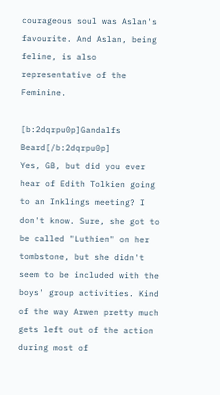courageous soul was Aslan's favourite. And Aslan, being feline, is also representative of the Feminine.

[b:2dqrpu0p]Gandalfs Beard[/b:2dqrpu0p]
Yes, GB, but did you ever hear of Edith Tolkien going to an Inklings meeting? I don't know. Sure, she got to be called "Luthien" on her tombstone, but she didn't seem to be included with the boys' group activities. Kind of the way Arwen pretty much gets left out of the action during most of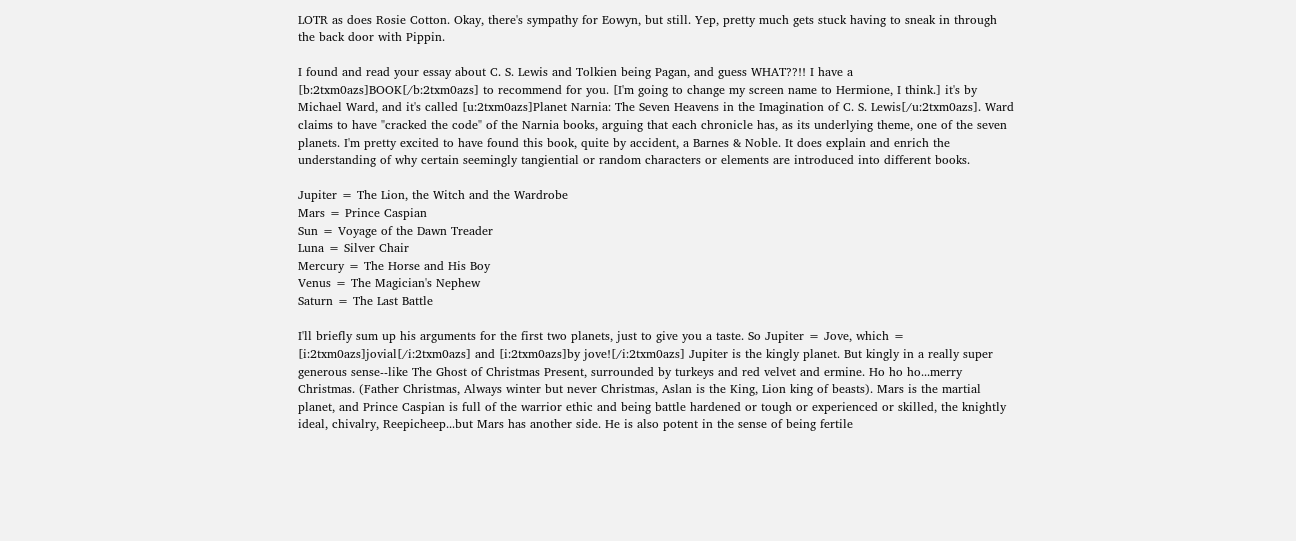LOTR as does Rosie Cotton. Okay, there's sympathy for Eowyn, but still. Yep, pretty much gets stuck having to sneak in through the back door with Pippin.

I found and read your essay about C. S. Lewis and Tolkien being Pagan, and guess WHAT??!! I have a [b:2txm0azs]BOOK[/b:2txm0azs] to recommend for you. [I'm going to change my screen name to Hermione, I think.] it's by Michael Ward, and it's called [u:2txm0azs]Planet Narnia: The Seven Heavens in the Imagination of C. S. Lewis[/u:2txm0azs]. Ward claims to have "cracked the code" of the Narnia books, arguing that each chronicle has, as its underlying theme, one of the seven planets. I'm pretty excited to have found this book, quite by accident, a Barnes & Noble. It does explain and enrich the understanding of why certain seemingly tangiential or random characters or elements are introduced into different books.

Jupiter = The Lion, the Witch and the Wardrobe
Mars = Prince Caspian
Sun = Voyage of the Dawn Treader
Luna = Silver Chair
Mercury = The Horse and His Boy
Venus = The Magician's Nephew
Saturn = The Last Battle

I'll briefly sum up his arguments for the first two planets, just to give you a taste. So Jupiter = Jove, which = [i:2txm0azs]jovial[/i:2txm0azs] and [i:2txm0azs]by jove![/i:2txm0azs] Jupiter is the kingly planet. But kingly in a really super generous sense--like The Ghost of Christmas Present, surrounded by turkeys and red velvet and ermine. Ho ho ho...merry Christmas. (Father Christmas, Always winter but never Christmas, Aslan is the King, Lion king of beasts). Mars is the martial planet, and Prince Caspian is full of the warrior ethic and being battle hardened or tough or experienced or skilled, the knightly ideal, chivalry, Reepicheep...but Mars has another side. He is also potent in the sense of being fertile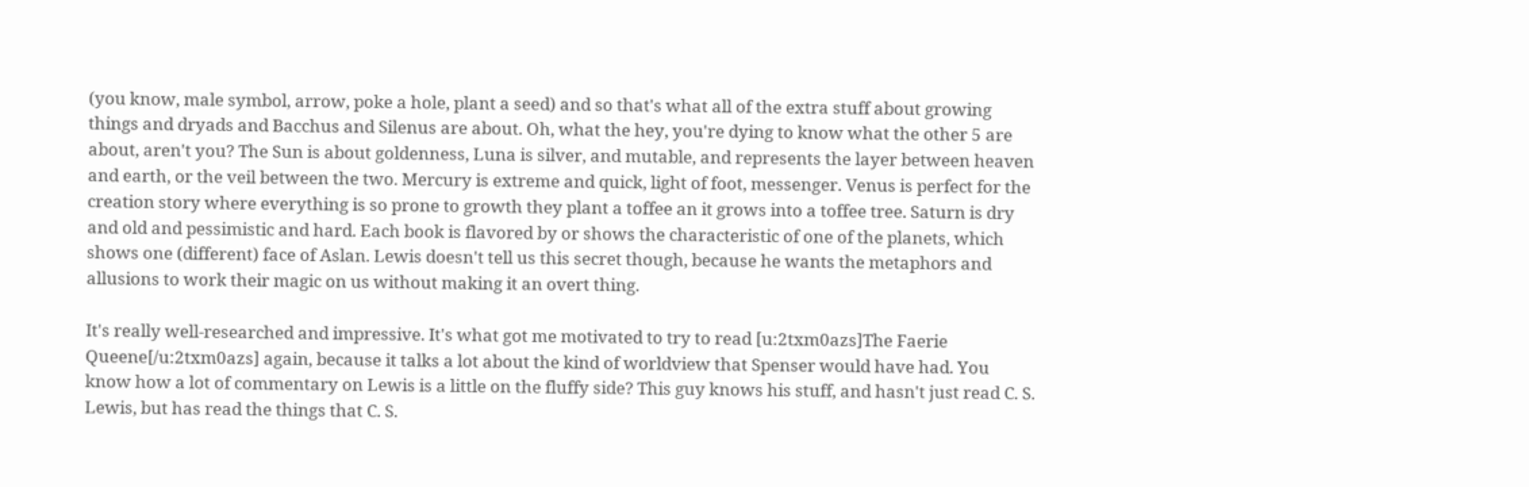(you know, male symbol, arrow, poke a hole, plant a seed) and so that's what all of the extra stuff about growing things and dryads and Bacchus and Silenus are about. Oh, what the hey, you're dying to know what the other 5 are about, aren't you? The Sun is about goldenness, Luna is silver, and mutable, and represents the layer between heaven and earth, or the veil between the two. Mercury is extreme and quick, light of foot, messenger. Venus is perfect for the creation story where everything is so prone to growth they plant a toffee an it grows into a toffee tree. Saturn is dry and old and pessimistic and hard. Each book is flavored by or shows the characteristic of one of the planets, which shows one (different) face of Aslan. Lewis doesn't tell us this secret though, because he wants the metaphors and allusions to work their magic on us without making it an overt thing.

It's really well-researched and impressive. It's what got me motivated to try to read [u:2txm0azs]The Faerie Queene[/u:2txm0azs] again, because it talks a lot about the kind of worldview that Spenser would have had. You know how a lot of commentary on Lewis is a little on the fluffy side? This guy knows his stuff, and hasn't just read C. S. Lewis, but has read the things that C. S.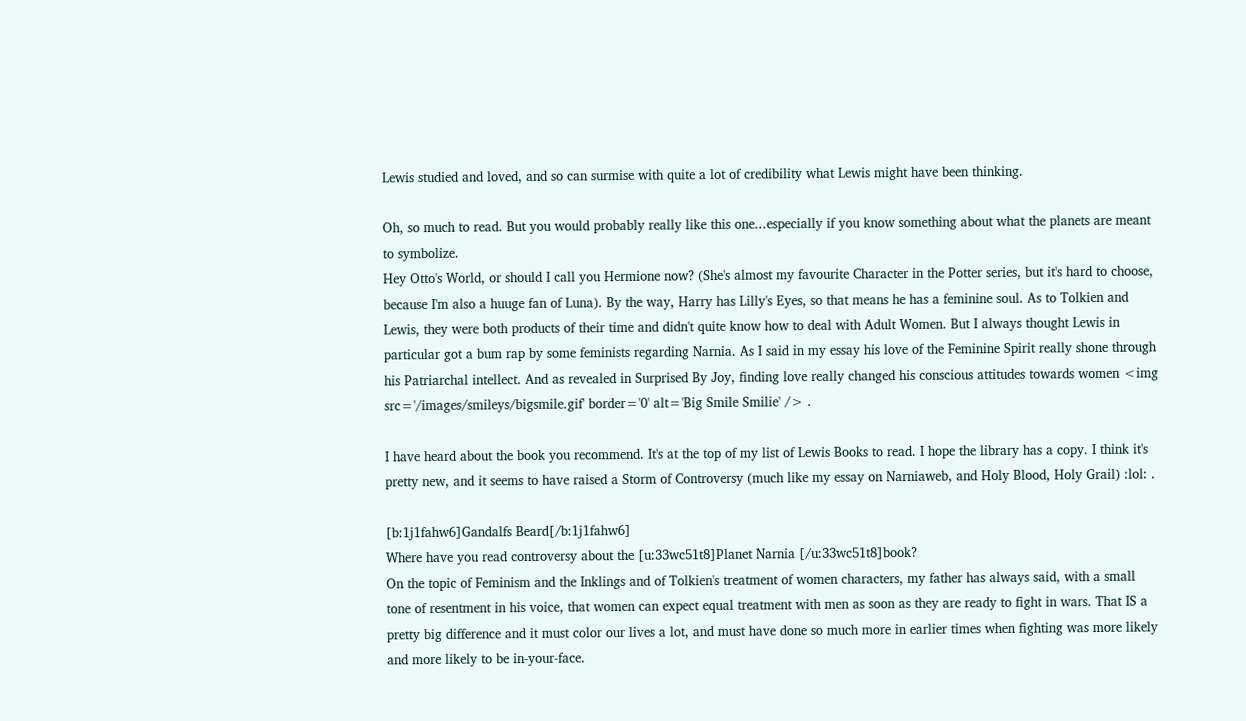Lewis studied and loved, and so can surmise with quite a lot of credibility what Lewis might have been thinking.

Oh, so much to read. But you would probably really like this one...especially if you know something about what the planets are meant to symbolize.
Hey Otto's World, or should I call you Hermione now? (She's almost my favourite Character in the Potter series, but it's hard to choose, because I'm also a huuge fan of Luna). By the way, Harry has Lilly's Eyes, so that means he has a feminine soul. As to Tolkien and Lewis, they were both products of their time and didn't quite know how to deal with Adult Women. But I always thought Lewis in particular got a bum rap by some feminists regarding Narnia. As I said in my essay his love of the Feminine Spirit really shone through his Patriarchal intellect. And as revealed in Surprised By Joy, finding love really changed his conscious attitudes towards women <img src='/images/smileys/bigsmile.gif' border='0' alt='Big Smile Smilie' /> .

I have heard about the book you recommend. It's at the top of my list of Lewis Books to read. I hope the library has a copy. I think it's pretty new, and it seems to have raised a Storm of Controversy (much like my essay on Narniaweb, and Holy Blood, Holy Grail) :lol: .

[b:1j1fahw6]Gandalfs Beard[/b:1j1fahw6]
Where have you read controversy about the [u:33wc51t8]Planet Narnia [/u:33wc51t8]book?
On the topic of Feminism and the Inklings and of Tolkien's treatment of women characters, my father has always said, with a small tone of resentment in his voice, that women can expect equal treatment with men as soon as they are ready to fight in wars. That IS a pretty big difference and it must color our lives a lot, and must have done so much more in earlier times when fighting was more likely and more likely to be in-your-face.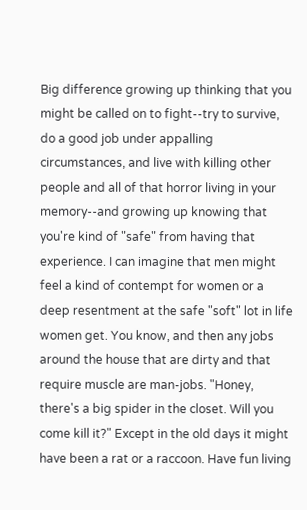Big difference growing up thinking that you might be called on to fight--try to survive, do a good job under appalling circumstances, and live with killing other people and all of that horror living in your memory--and growing up knowing that you're kind of "safe" from having that experience. I can imagine that men might feel a kind of contempt for women or a deep resentment at the safe "soft" lot in life women get. You know, and then any jobs around the house that are dirty and that require muscle are man-jobs. "Honey, there's a big spider in the closet. Will you come kill it?" Except in the old days it might have been a rat or a raccoon. Have fun living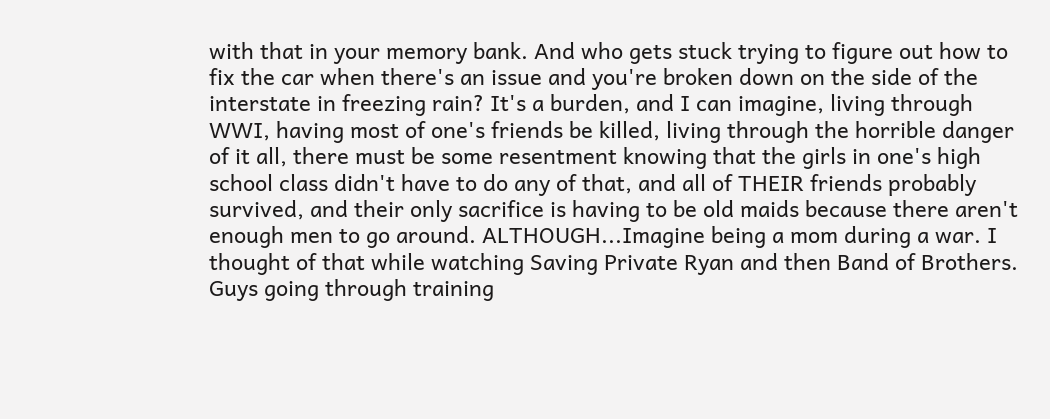with that in your memory bank. And who gets stuck trying to figure out how to fix the car when there's an issue and you're broken down on the side of the interstate in freezing rain? It's a burden, and I can imagine, living through WWI, having most of one's friends be killed, living through the horrible danger of it all, there must be some resentment knowing that the girls in one's high school class didn't have to do any of that, and all of THEIR friends probably survived, and their only sacrifice is having to be old maids because there aren't enough men to go around. ALTHOUGH...Imagine being a mom during a war. I thought of that while watching Saving Private Ryan and then Band of Brothers. Guys going through training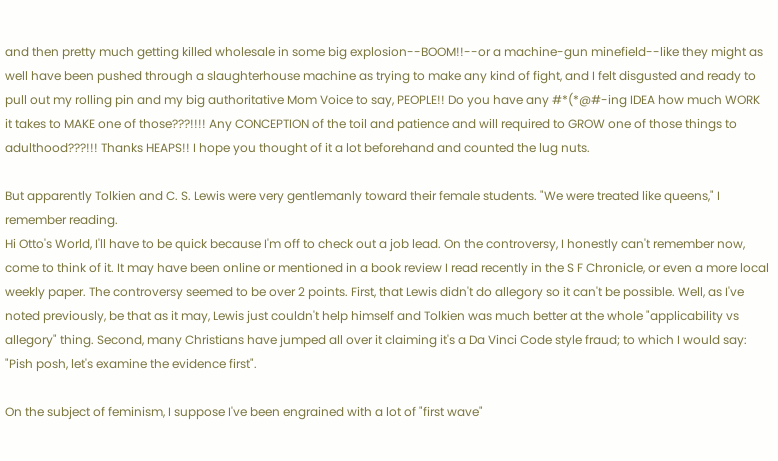and then pretty much getting killed wholesale in some big explosion--BOOM!!--or a machine-gun minefield--like they might as well have been pushed through a slaughterhouse machine as trying to make any kind of fight, and I felt disgusted and ready to pull out my rolling pin and my big authoritative Mom Voice to say, PEOPLE!! Do you have any #*(*@#-ing IDEA how much WORK it takes to MAKE one of those???!!!! Any CONCEPTION of the toil and patience and will required to GROW one of those things to adulthood???!!! Thanks HEAPS!! I hope you thought of it a lot beforehand and counted the lug nuts.

But apparently Tolkien and C. S. Lewis were very gentlemanly toward their female students. "We were treated like queens," I remember reading.
Hi Otto's World, I'll have to be quick because I'm off to check out a job lead. On the controversy, I honestly can't remember now, come to think of it. It may have been online or mentioned in a book review I read recently in the S F Chronicle, or even a more local weekly paper. The controversy seemed to be over 2 points. First, that Lewis didn't do allegory so it can't be possible. Well, as I've noted previously, be that as it may, Lewis just couldn't help himself and Tolkien was much better at the whole "applicability vs allegory" thing. Second, many Christians have jumped all over it claiming it's a Da Vinci Code style fraud; to which I would say: "Pish posh, let's examine the evidence first".

On the subject of feminism, I suppose I've been engrained with a lot of "first wave"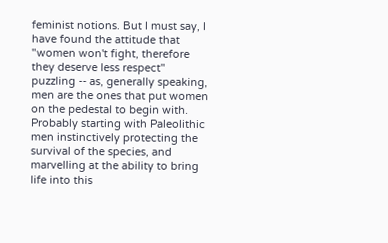feminist notions. But I must say, I have found the attitude that "women won't fight, therefore they deserve less respect" puzzling -- as, generally speaking, men are the ones that put women on the pedestal to begin with. Probably starting with Paleolithic men instinctively protecting the survival of the species, and marvelling at the ability to bring life into this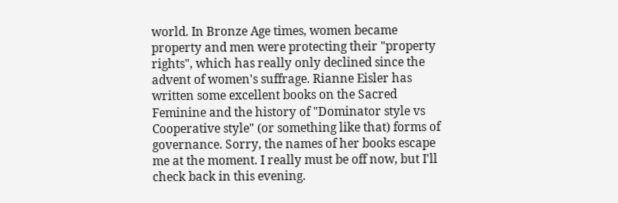world. In Bronze Age times, women became property and men were protecting their "property rights", which has really only declined since the advent of women's suffrage. Rianne Eisler has written some excellent books on the Sacred Feminine and the history of "Dominator style vs Cooperative style" (or something like that) forms of governance. Sorry, the names of her books escape me at the moment. I really must be off now, but I'll check back in this evening.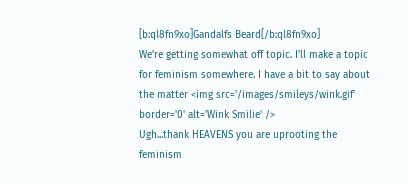[b:ql8fn9xo]Gandalfs Beard[/b:ql8fn9xo]
We're getting somewhat off topic. I'll make a topic for feminism somewhere. I have a bit to say about the matter <img src='/images/smileys/wink.gif' border='0' alt='Wink Smilie' />
Ugh...thank HEAVENS you are uprooting the feminism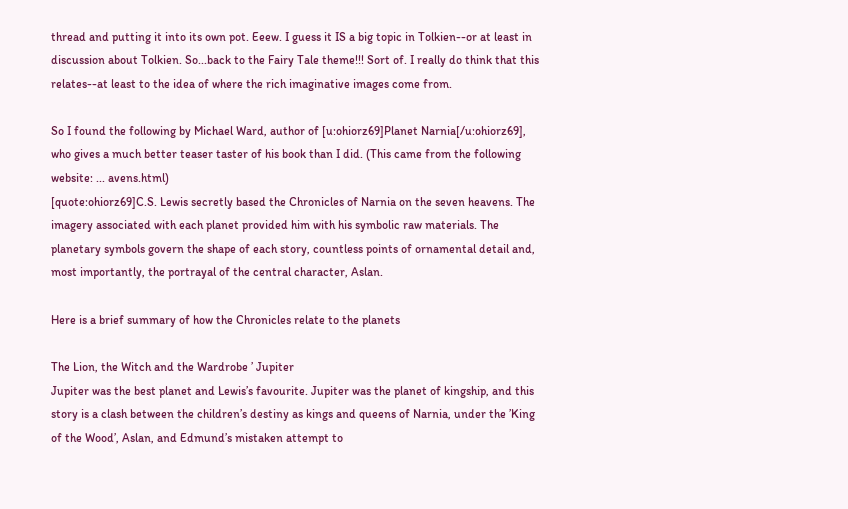thread and putting it into its own pot. Eeew. I guess it IS a big topic in Tolkien--or at least in discussion about Tolkien. So...back to the Fairy Tale theme!!! Sort of. I really do think that this relates--at least to the idea of where the rich imaginative images come from.

So I found the following by Michael Ward, author of [u:ohiorz69]Planet Narnia[/u:ohiorz69], who gives a much better teaser taster of his book than I did. (This came from the following website: ... avens.html)
[quote:ohiorz69]C.S. Lewis secretly based the Chronicles of Narnia on the seven heavens. The imagery associated with each planet provided him with his symbolic raw materials. The planetary symbols govern the shape of each story, countless points of ornamental detail and, most importantly, the portrayal of the central character, Aslan.

Here is a brief summary of how the Chronicles relate to the planets

The Lion, the Witch and the Wardrobe ’ Jupiter
Jupiter was the best planet and Lewis’s favourite. Jupiter was the planet of kingship, and this story is a clash between the children’s destiny as kings and queens of Narnia, under the ’King of the Wood’, Aslan, and Edmund’s mistaken attempt to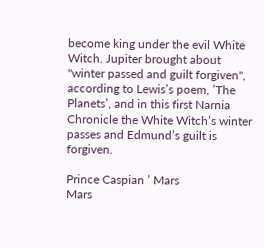become king under the evil White Witch. Jupiter brought about "winter passed and guilt forgiven", according to Lewis’s poem, ’The Planets’, and in this first Narnia Chronicle the White Witch’s winter passes and Edmund’s guilt is forgiven.

Prince Caspian ’ Mars
Mars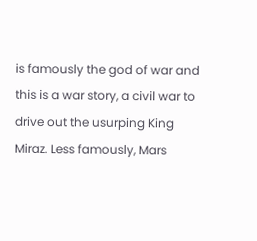is famously the god of war and this is a war story, a civil war to drive out the usurping King Miraz. Less famously, Mars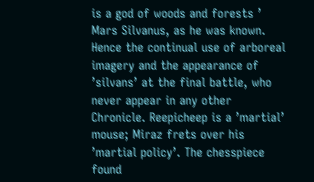is a god of woods and forests ’ Mars Silvanus, as he was known. Hence the continual use of arboreal imagery and the appearance of ’silvans’ at the final battle, who never appear in any other Chronicle. Reepicheep is a ’martial’ mouse; Miraz frets over his ’martial policy’. The chesspiece found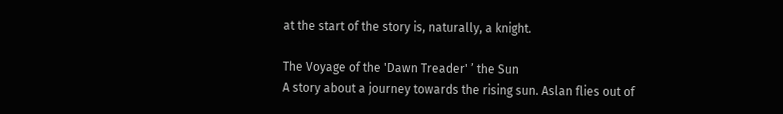at the start of the story is, naturally, a knight.

The Voyage of the 'Dawn Treader' ’ the Sun
A story about a journey towards the rising sun. Aslan flies out of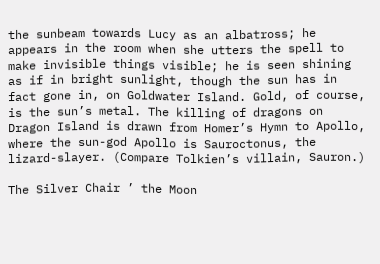the sunbeam towards Lucy as an albatross; he appears in the room when she utters the spell to make invisible things visible; he is seen shining as if in bright sunlight, though the sun has in fact gone in, on Goldwater Island. Gold, of course, is the sun’s metal. The killing of dragons on Dragon Island is drawn from Homer’s Hymn to Apollo, where the sun-god Apollo is Sauroctonus, the lizard-slayer. (Compare Tolkien’s villain, Sauron.)

The Silver Chair ’ the Moon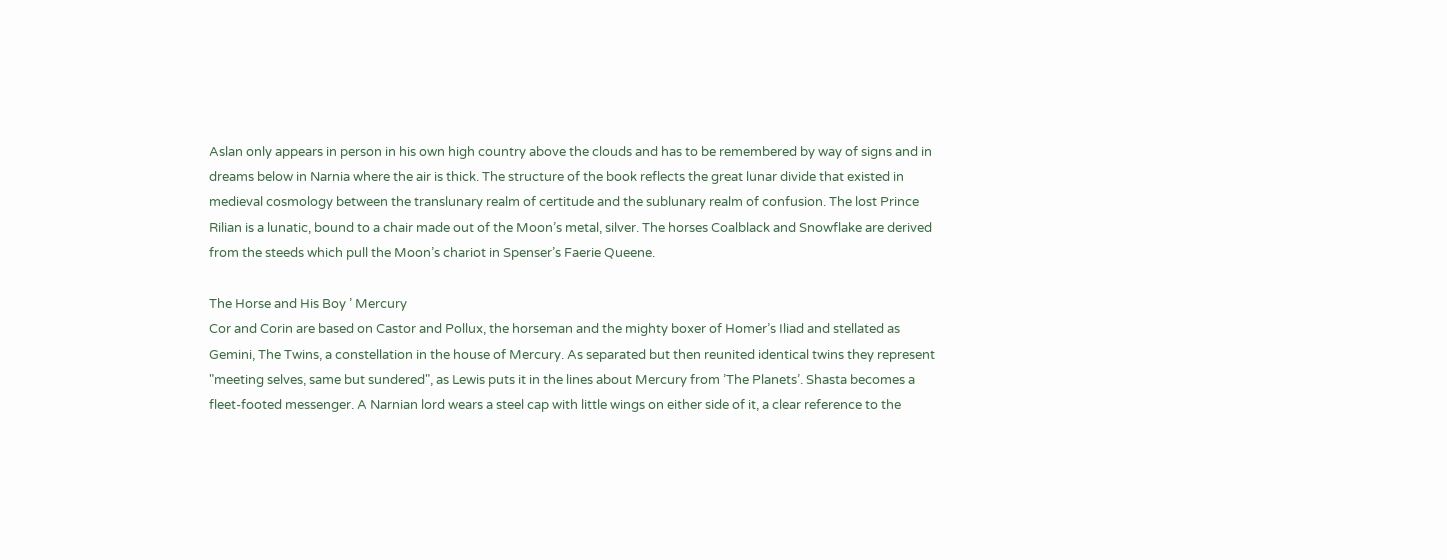Aslan only appears in person in his own high country above the clouds and has to be remembered by way of signs and in dreams below in Narnia where the air is thick. The structure of the book reflects the great lunar divide that existed in medieval cosmology between the translunary realm of certitude and the sublunary realm of confusion. The lost Prince Rilian is a lunatic, bound to a chair made out of the Moon’s metal, silver. The horses Coalblack and Snowflake are derived from the steeds which pull the Moon’s chariot in Spenser’s Faerie Queene.

The Horse and His Boy ’ Mercury
Cor and Corin are based on Castor and Pollux, the horseman and the mighty boxer of Homer’s Iliad and stellated as Gemini, The Twins, a constellation in the house of Mercury. As separated but then reunited identical twins they represent "meeting selves, same but sundered", as Lewis puts it in the lines about Mercury from ’The Planets’. Shasta becomes a fleet-footed messenger. A Narnian lord wears a steel cap with little wings on either side of it, a clear reference to the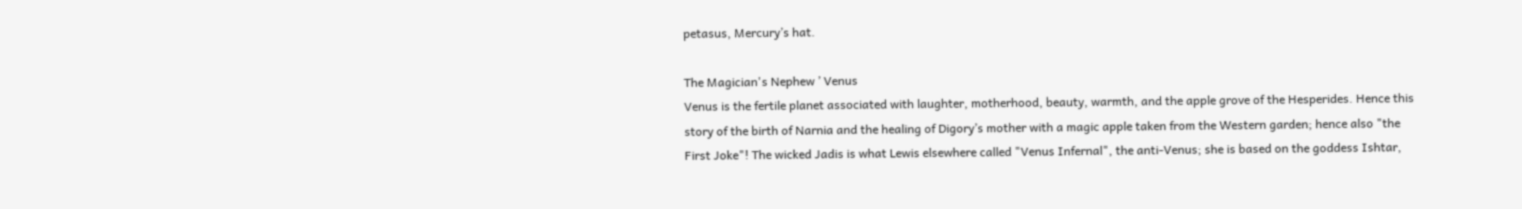petasus, Mercury’s hat.

The Magician's Nephew ’ Venus
Venus is the fertile planet associated with laughter, motherhood, beauty, warmth, and the apple grove of the Hesperides. Hence this story of the birth of Narnia and the healing of Digory’s mother with a magic apple taken from the Western garden; hence also "the First Joke"! The wicked Jadis is what Lewis elsewhere called "Venus Infernal", the anti-Venus; she is based on the goddess Ishtar,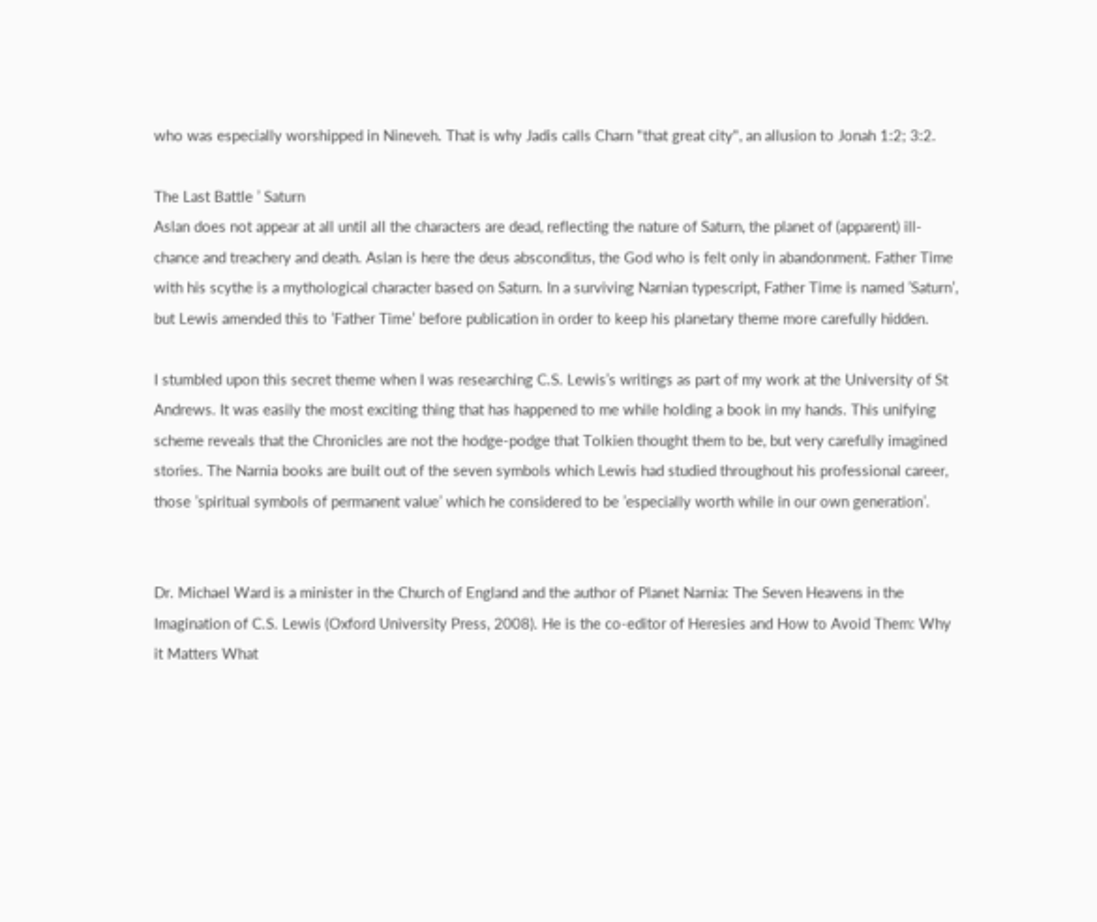who was especially worshipped in Nineveh. That is why Jadis calls Charn "that great city", an allusion to Jonah 1:2; 3:2.

The Last Battle ’ Saturn
Aslan does not appear at all until all the characters are dead, reflecting the nature of Saturn, the planet of (apparent) ill-chance and treachery and death. Aslan is here the deus absconditus, the God who is felt only in abandonment. Father Time with his scythe is a mythological character based on Saturn. In a surviving Narnian typescript, Father Time is named ’Saturn’, but Lewis amended this to ’Father Time’ before publication in order to keep his planetary theme more carefully hidden.

I stumbled upon this secret theme when I was researching C.S. Lewis’s writings as part of my work at the University of St Andrews. It was easily the most exciting thing that has happened to me while holding a book in my hands. This unifying scheme reveals that the Chronicles are not the hodge-podge that Tolkien thought them to be, but very carefully imagined stories. The Narnia books are built out of the seven symbols which Lewis had studied throughout his professional career, those ’spiritual symbols of permanent value’ which he considered to be ’especially worth while in our own generation’.


Dr. Michael Ward is a minister in the Church of England and the author of Planet Narnia: The Seven Heavens in the Imagination of C.S. Lewis (Oxford University Press, 2008). He is the co-editor of Heresies and How to Avoid Them: Why it Matters What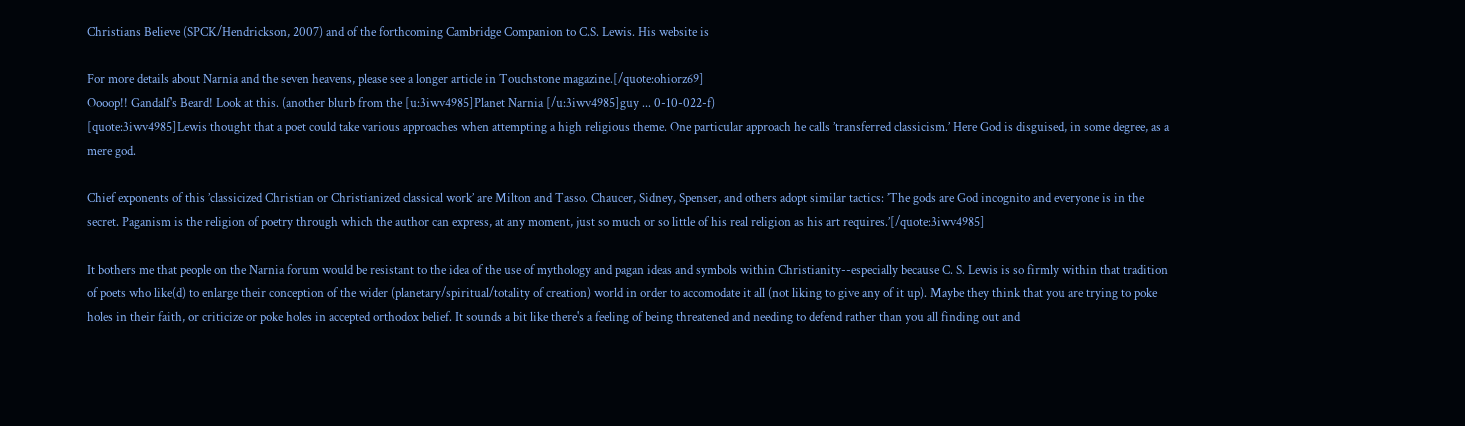Christians Believe (SPCK/Hendrickson, 2007) and of the forthcoming Cambridge Companion to C.S. Lewis. His website is

For more details about Narnia and the seven heavens, please see a longer article in Touchstone magazine.[/quote:ohiorz69]
Oooop!! Gandalf's Beard! Look at this. (another blurb from the [u:3iwv4985]Planet Narnia [/u:3iwv4985]guy ... 0-10-022-f)
[quote:3iwv4985]Lewis thought that a poet could take various approaches when attempting a high religious theme. One particular approach he calls ’transferred classicism.’ Here God is disguised, in some degree, as a mere god.

Chief exponents of this ’classicized Christian or Christianized classical work’ are Milton and Tasso. Chaucer, Sidney, Spenser, and others adopt similar tactics: ’The gods are God incognito and everyone is in the secret. Paganism is the religion of poetry through which the author can express, at any moment, just so much or so little of his real religion as his art requires.’[/quote:3iwv4985]

It bothers me that people on the Narnia forum would be resistant to the idea of the use of mythology and pagan ideas and symbols within Christianity--especially because C. S. Lewis is so firmly within that tradition of poets who like(d) to enlarge their conception of the wider (planetary/spiritual/totality of creation) world in order to accomodate it all (not liking to give any of it up). Maybe they think that you are trying to poke holes in their faith, or criticize or poke holes in accepted orthodox belief. It sounds a bit like there's a feeling of being threatened and needing to defend rather than you all finding out and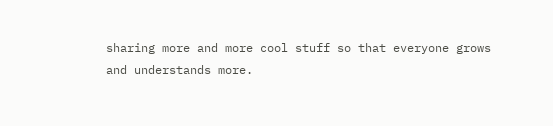sharing more and more cool stuff so that everyone grows and understands more.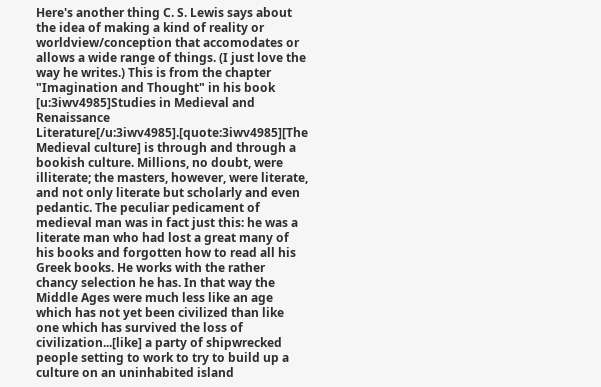Here's another thing C. S. Lewis says about the idea of making a kind of reality or worldview/conception that accomodates or allows a wide range of things. (I just love the way he writes.) This is from the chapter "Imagination and Thought" in his book [u:3iwv4985]Studies in Medieval and Renaissance Literature[/u:3iwv4985].[quote:3iwv4985][The Medieval culture] is through and through a bookish culture. Millions, no doubt, were illiterate; the masters, however, were literate, and not only literate but scholarly and even pedantic. The peculiar pedicament of medieval man was in fact just this: he was a literate man who had lost a great many of his books and forgotten how to read all his Greek books. He works with the rather chancy selection he has. In that way the Middle Ages were much less like an age which has not yet been civilized than like one which has survived the loss of civilization...[like] a party of shipwrecked people setting to work to try to build up a culture on an uninhabited island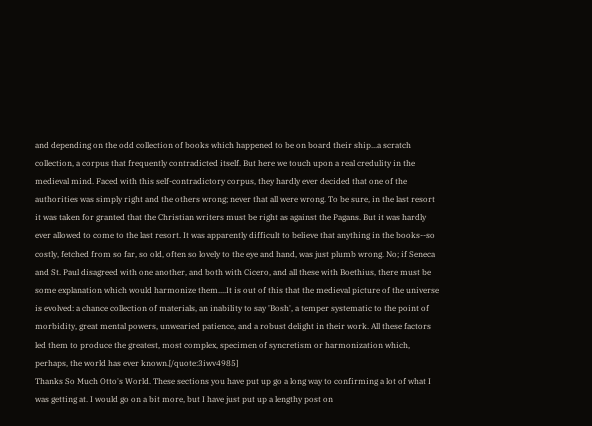and depending on the odd collection of books which happened to be on board their ship...a scratch collection, a corpus that frequently contradicted itself. But here we touch upon a real credulity in the medieval mind. Faced with this self-contradictory corpus, they hardly ever decided that one of the authorities was simply right and the others wrong; never that all were wrong. To be sure, in the last resort it was taken for granted that the Christian writers must be right as against the Pagans. But it was hardly ever allowed to come to the last resort. It was apparently difficult to believe that anything in the books--so costly, fetched from so far, so old, often so lovely to the eye and hand, was just plumb wrong. No; if Seneca and St. Paul disagreed with one another, and both with Cicero, and all these with Boethius, there must be some explanation which would harmonize them....It is out of this that the medieval picture of the universe is evolved: a chance collection of materials, an inability to say 'Bosh', a temper systematic to the point of morbidity, great mental powers, unwearied patience, and a robust delight in their work. All these factors led them to produce the greatest, most complex, specimen of syncretism or harmonization which, perhaps, the world has ever known.[/quote:3iwv4985]
Thanks So Much Otto's World. These sections you have put up go a long way to confirming a lot of what I was getting at. I would go on a bit more, but I have just put up a lengthy post on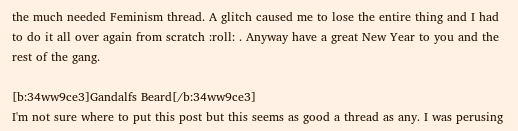the much needed Feminism thread. A glitch caused me to lose the entire thing and I had to do it all over again from scratch :roll: . Anyway have a great New Year to you and the rest of the gang.

[b:34ww9ce3]Gandalfs Beard[/b:34ww9ce3]
I'm not sure where to put this post but this seems as good a thread as any. I was perusing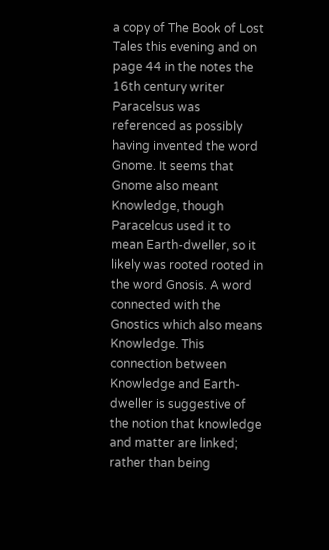a copy of The Book of Lost Tales this evening and on page 44 in the notes the 16th century writer Paracelsus was referenced as possibly having invented the word Gnome. It seems that Gnome also meant Knowledge, though Paracelcus used it to mean Earth-dweller, so it likely was rooted rooted in the word Gnosis. A word connected with the Gnostics which also means Knowledge. This connection between Knowledge and Earth-dweller is suggestive of the notion that knowledge and matter are linked; rather than being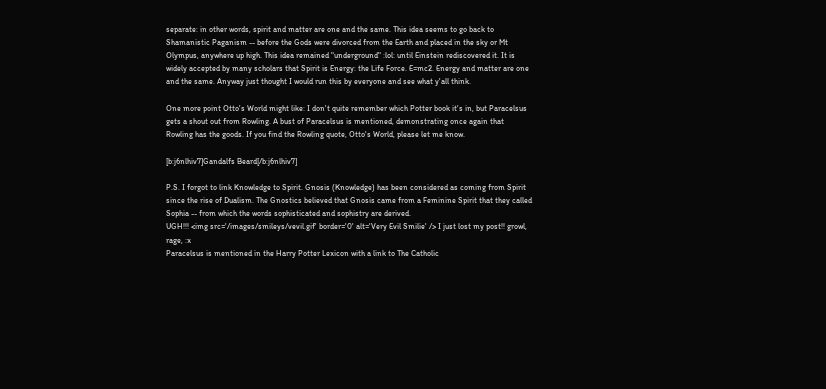separate: in other words, spirit and matter are one and the same. This idea seems to go back to Shamanistic Paganism -- before the Gods were divorced from the Earth and placed in the sky or Mt Olympus, anywhere up high. This idea remained "underground" :lol: until Einstein rediscovered it. It is widely accepted by many scholars that Spirit is Energy: the Life Force. E=mc2. Energy and matter are one and the same. Anyway just thought I would run this by everyone and see what y'all think.

One more point Otto's World might like: I don't quite remember which Potter book it's in, but Paracelsus gets a shout out from Rowling. A bust of Paracelsus is mentioned, demonstrating once again that Rowling has the goods. If you find the Rowling quote, Otto's World, please let me know.

[b:j6nlhiv7]Gandalfs Beard[/b:j6nlhiv7]

P.S. I forgot to link Knowledge to Spirit. Gnosis (Knowledge) has been considered as coming from Spirit since the rise of Dualism. The Gnostics believed that Gnosis came from a Feminine Spirit that they called Sophia -- from which the words sophisticated and sophistry are derived.
UGH!!! <img src='/images/smileys/vevil.gif' border='0' alt='Very Evil Smilie' /> I just lost my post!! growl, rage, :x
Paracelsus is mentioned in the Harry Potter Lexicon with a link to The Catholic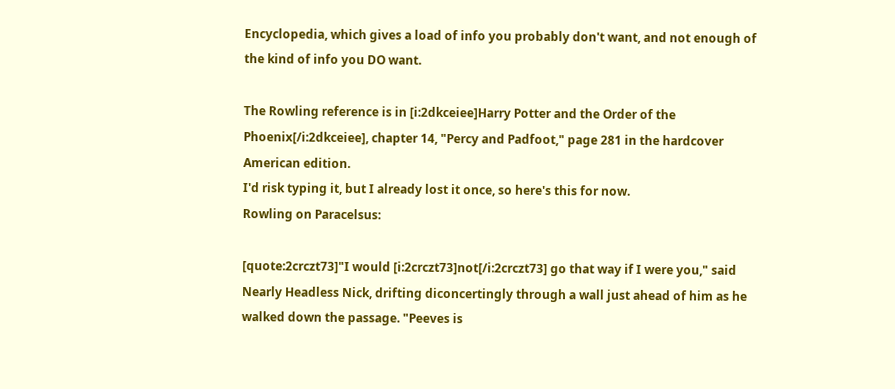Encyclopedia, which gives a load of info you probably don't want, and not enough of the kind of info you DO want.

The Rowling reference is in [i:2dkceiee]Harry Potter and the Order of the Phoenix[/i:2dkceiee], chapter 14, "Percy and Padfoot," page 281 in the hardcover American edition.
I'd risk typing it, but I already lost it once, so here's this for now.
Rowling on Paracelsus:

[quote:2crczt73]"I would [i:2crczt73]not[/i:2crczt73] go that way if I were you," said Nearly Headless Nick, drifting diconcertingly through a wall just ahead of him as he walked down the passage. "Peeves is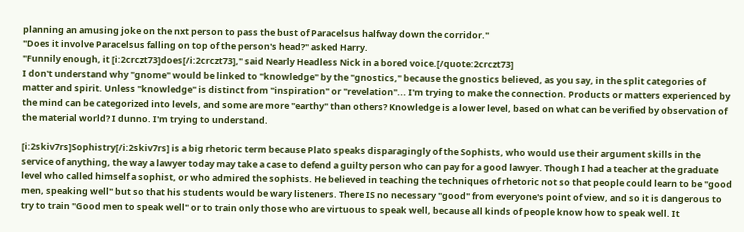planning an amusing joke on the nxt person to pass the bust of Paracelsus halfway down the corridor."
"Does it involve Paracelsus falling on top of the person's head?" asked Harry.
"Funnily enough, it [i:2crczt73]does[/i:2crczt73]," said Nearly Headless Nick in a bored voice.[/quote:2crczt73]
I don't understand why "gnome" would be linked to "knowledge" by the "gnostics," because the gnostics believed, as you say, in the split categories of matter and spirit. Unless "knowledge" is distinct from "inspiration" or "revelation"... I'm trying to make the connection. Products or matters experienced by the mind can be categorized into levels, and some are more "earthy" than others? Knowledge is a lower level, based on what can be verified by observation of the material world? I dunno. I'm trying to understand.

[i:2skiv7rs]Sophistry[/i:2skiv7rs] is a big rhetoric term because Plato speaks disparagingly of the Sophists, who would use their argument skills in the service of anything, the way a lawyer today may take a case to defend a guilty person who can pay for a good lawyer. Though I had a teacher at the graduate level who called himself a sophist, or who admired the sophists. He believed in teaching the techniques of rhetoric not so that people could learn to be "good men, speaking well" but so that his students would be wary listeners. There IS no necessary "good" from everyone's point of view, and so it is dangerous to try to train "Good men to speak well" or to train only those who are virtuous to speak well, because all kinds of people know how to speak well. It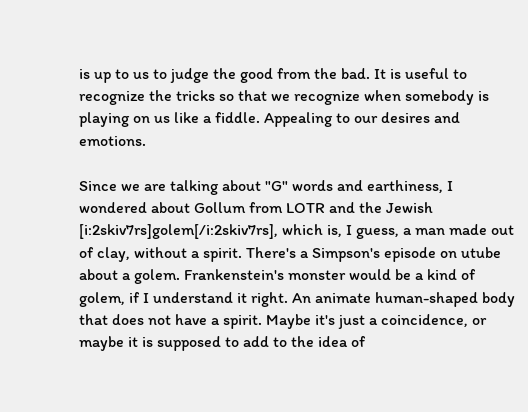is up to us to judge the good from the bad. It is useful to recognize the tricks so that we recognize when somebody is playing on us like a fiddle. Appealing to our desires and emotions.

Since we are talking about "G" words and earthiness, I wondered about Gollum from LOTR and the Jewish [i:2skiv7rs]golem[/i:2skiv7rs], which is, I guess, a man made out of clay, without a spirit. There's a Simpson's episode on utube about a golem. Frankenstein's monster would be a kind of golem, if I understand it right. An animate human-shaped body that does not have a spirit. Maybe it's just a coincidence, or maybe it is supposed to add to the idea of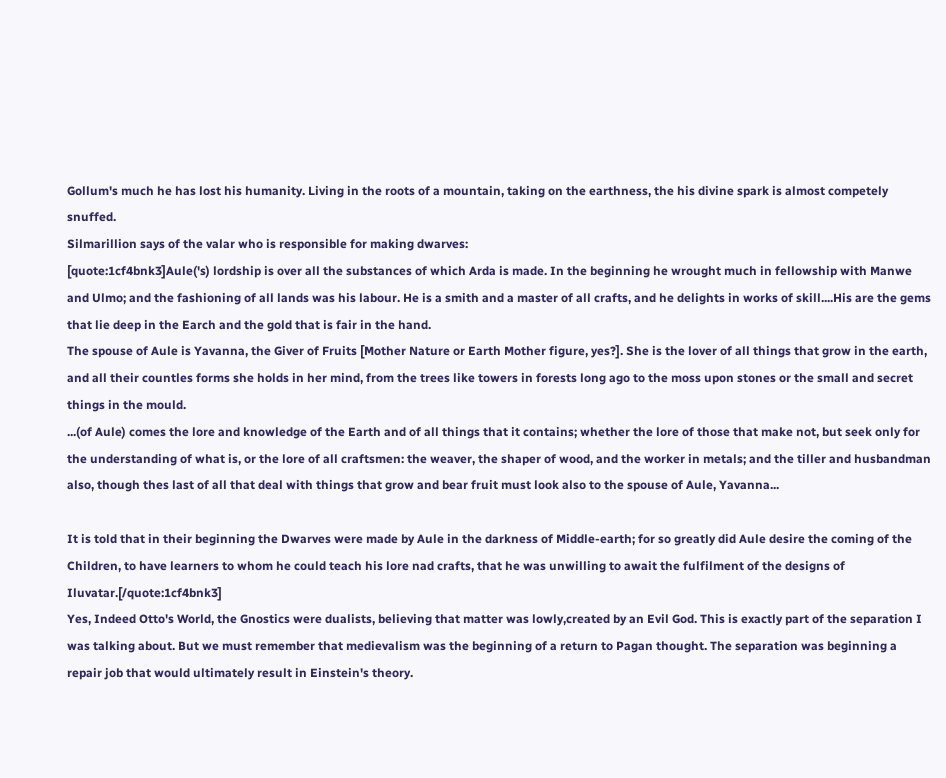Gollum's much he has lost his humanity. Living in the roots of a mountain, taking on the earthness, the his divine spark is almost competely snuffed.
Silmarillion says of the valar who is responsible for making dwarves:
[quote:1cf4bnk3]Aule('s) lordship is over all the substances of which Arda is made. In the beginning he wrought much in fellowship with Manwe and Ulmo; and the fashioning of all lands was his labour. He is a smith and a master of all crafts, and he delights in works of skill....His are the gems that lie deep in the Earch and the gold that is fair in the hand.
The spouse of Aule is Yavanna, the Giver of Fruits [Mother Nature or Earth Mother figure, yes?]. She is the lover of all things that grow in the earth, and all their countles forms she holds in her mind, from the trees like towers in forests long ago to the moss upon stones or the small and secret things in the mould.
...(of Aule) comes the lore and knowledge of the Earth and of all things that it contains; whether the lore of those that make not, but seek only for the understanding of what is, or the lore of all craftsmen: the weaver, the shaper of wood, and the worker in metals; and the tiller and husbandman also, though thes last of all that deal with things that grow and bear fruit must look also to the spouse of Aule, Yavanna...

It is told that in their beginning the Dwarves were made by Aule in the darkness of Middle-earth; for so greatly did Aule desire the coming of the Children, to have learners to whom he could teach his lore nad crafts, that he was unwilling to await the fulfilment of the designs of Iluvatar.[/quote:1cf4bnk3]
Yes, Indeed Otto's World, the Gnostics were dualists, believing that matter was lowly,created by an Evil God. This is exactly part of the separation I was talking about. But we must remember that medievalism was the beginning of a return to Pagan thought. The separation was beginning a repair job that would ultimately result in Einstein's theory.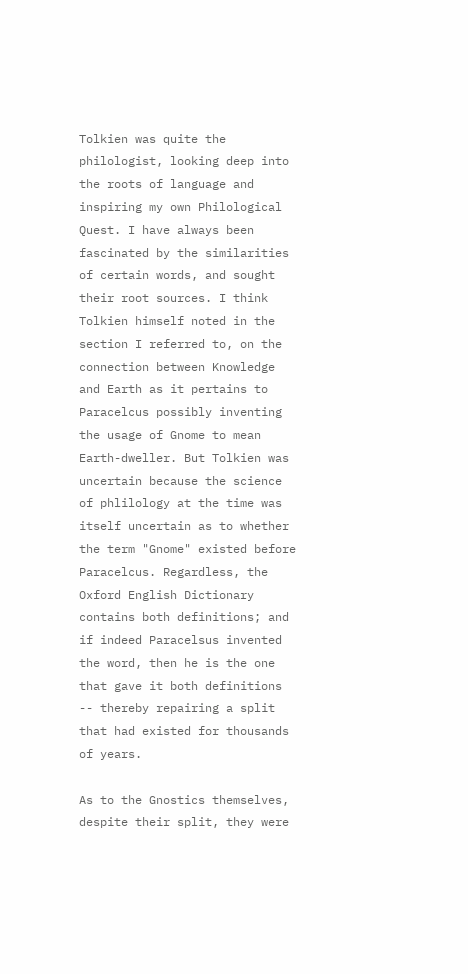Tolkien was quite the philologist, looking deep into the roots of language and inspiring my own Philological Quest. I have always been fascinated by the similarities of certain words, and sought their root sources. I think Tolkien himself noted in the section I referred to, on the connection between Knowledge and Earth as it pertains to Paracelcus possibly inventing the usage of Gnome to mean Earth-dweller. But Tolkien was uncertain because the science of phlilology at the time was itself uncertain as to whether the term "Gnome" existed before Paracelcus. Regardless, the Oxford English Dictionary contains both definitions; and if indeed Paracelsus invented the word, then he is the one that gave it both definitions -- thereby repairing a split that had existed for thousands of years.

As to the Gnostics themselves, despite their split, they were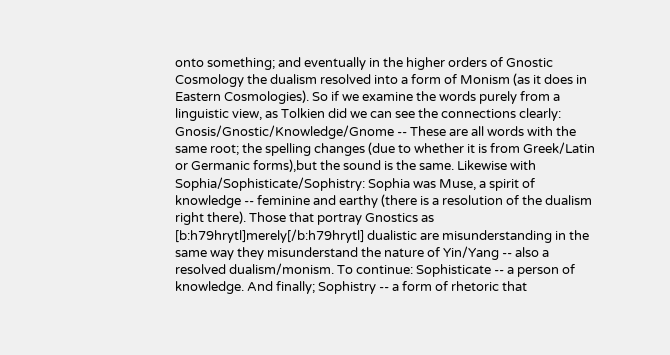onto something; and eventually in the higher orders of Gnostic Cosmology the dualism resolved into a form of Monism (as it does in Eastern Cosmologies). So if we examine the words purely from a linguistic view, as Tolkien did we can see the connections clearly: Gnosis/Gnostic/Knowledge/Gnome -- These are all words with the same root; the spelling changes (due to whether it is from Greek/Latin or Germanic forms),but the sound is the same. Likewise with Sophia/Sophisticate/Sophistry: Sophia was Muse, a spirit of knowledge -- feminine and earthy (there is a resolution of the dualism right there). Those that portray Gnostics as [b:h79hrytl]merely[/b:h79hrytl] dualistic are misunderstanding in the same way they misunderstand the nature of Yin/Yang -- also a resolved dualism/monism. To continue: Sophisticate -- a person of knowledge. And finally; Sophistry -- a form of rhetoric that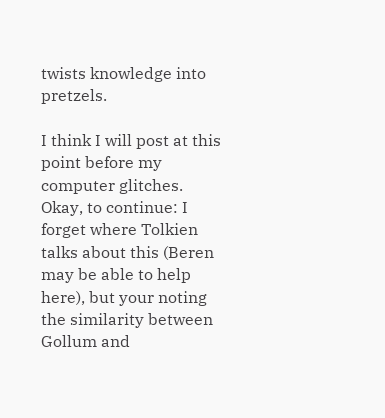twists knowledge into pretzels.

I think I will post at this point before my computer glitches.
Okay, to continue: I forget where Tolkien talks about this (Beren may be able to help here), but your noting the similarity between Gollum and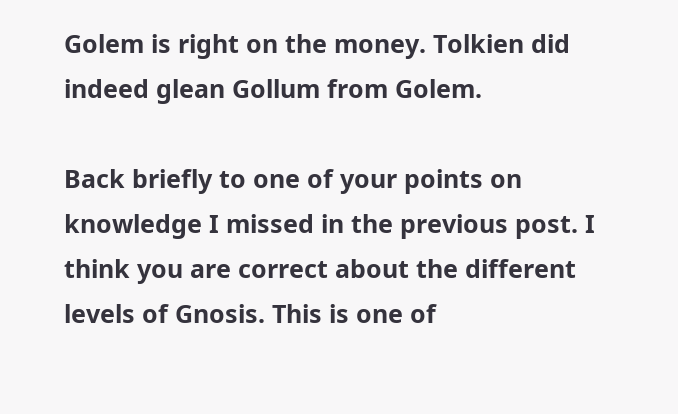Golem is right on the money. Tolkien did indeed glean Gollum from Golem.

Back briefly to one of your points on knowledge I missed in the previous post. I think you are correct about the different levels of Gnosis. This is one of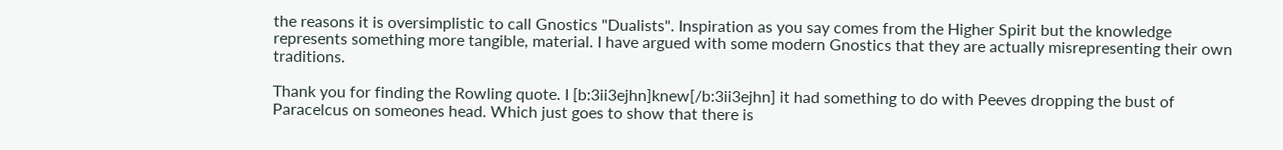the reasons it is oversimplistic to call Gnostics "Dualists". Inspiration as you say comes from the Higher Spirit but the knowledge represents something more tangible, material. I have argued with some modern Gnostics that they are actually misrepresenting their own traditions.

Thank you for finding the Rowling quote. I [b:3ii3ejhn]knew[/b:3ii3ejhn] it had something to do with Peeves dropping the bust of Paracelcus on someones head. Which just goes to show that there is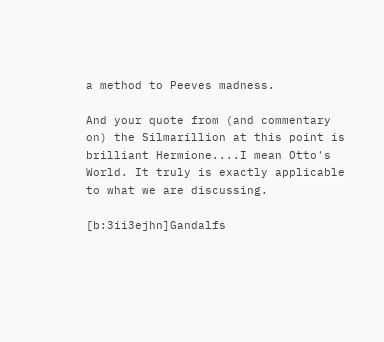a method to Peeves madness.

And your quote from (and commentary on) the Silmarillion at this point is brilliant Hermione....I mean Otto's World. It truly is exactly applicable to what we are discussing.

[b:3ii3ejhn]Gandalfs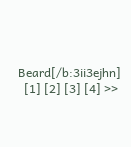Beard[/b:3ii3ejhn]
  [1] [2] [3] [4] >>